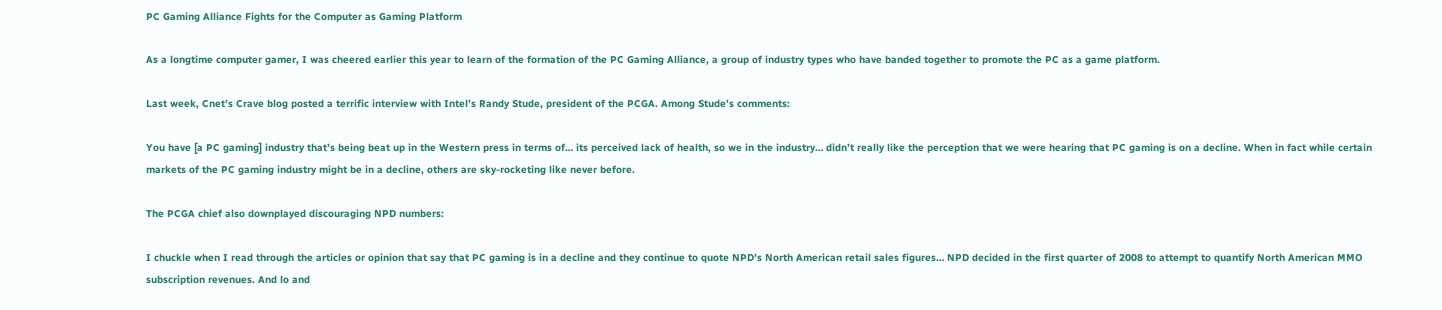PC Gaming Alliance Fights for the Computer as Gaming Platform

As a longtime computer gamer, I was cheered earlier this year to learn of the formation of the PC Gaming Alliance, a group of industry types who have banded together to promote the PC as a game platform.

Last week, Cnet’s Crave blog posted a terrific interview with Intel’s Randy Stude, president of the PCGA. Among Stude’s comments:

You have [a PC gaming] industry that’s being beat up in the Western press in terms of… its perceived lack of health, so we in the industry… didn’t really like the perception that we were hearing that PC gaming is on a decline. When in fact while certain markets of the PC gaming industry might be in a decline, others are sky-rocketing like never before.

The PCGA chief also downplayed discouraging NPD numbers:

I chuckle when I read through the articles or opinion that say that PC gaming is in a decline and they continue to quote NPD’s North American retail sales figures… NPD decided in the first quarter of 2008 to attempt to quantify North American MMO subscription revenues. And lo and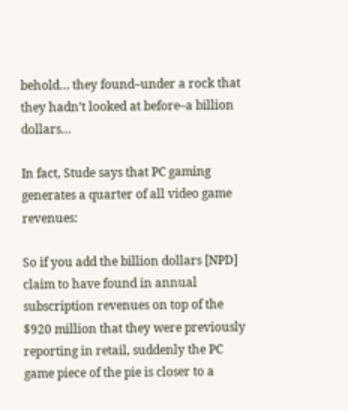behold… they found–under a rock that they hadn’t looked at before–a billion dollars…

In fact, Stude says that PC gaming generates a quarter of all video game revenues:

So if you add the billion dollars [NPD] claim to have found in annual subscription revenues on top of the $920 million that they were previously reporting in retail, suddenly the PC game piece of the pie is closer to a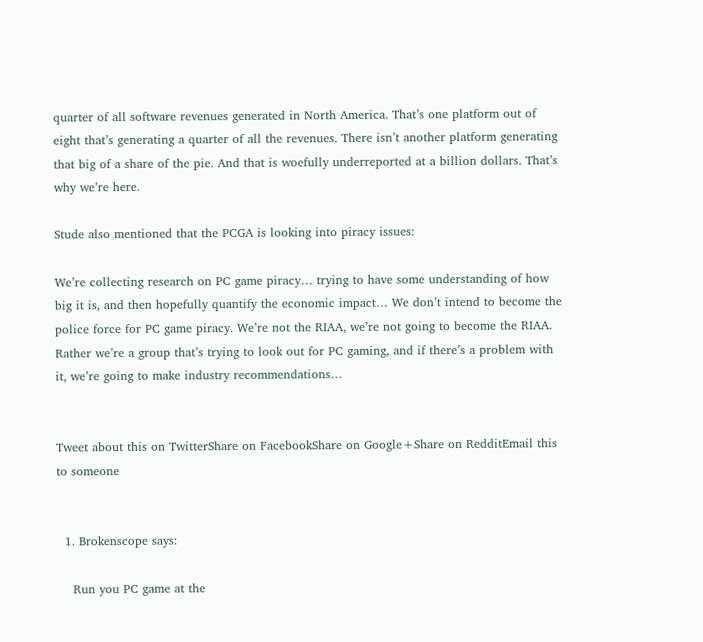quarter of all software revenues generated in North America. That’s one platform out of eight that’s generating a quarter of all the revenues. There isn’t another platform generating that big of a share of the pie. And that is woefully underreported at a billion dollars. That’s why we’re here.

Stude also mentioned that the PCGA is looking into piracy issues:

We’re collecting research on PC game piracy… trying to have some understanding of how big it is, and then hopefully quantify the economic impact… We don’t intend to become the police force for PC game piracy. We’re not the RIAA, we’re not going to become the RIAA. Rather we’re a group that’s trying to look out for PC gaming, and if there’s a problem with it, we’re going to make industry recommendations…


Tweet about this on TwitterShare on FacebookShare on Google+Share on RedditEmail this to someone


  1. Brokenscope says:

    Run you PC game at the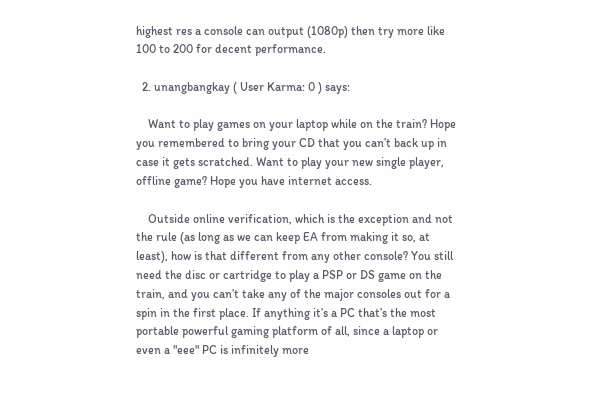highest res a console can output (1080p) then try more like 100 to 200 for decent performance.

  2. unangbangkay ( User Karma: 0 ) says:

    Want to play games on your laptop while on the train? Hope you remembered to bring your CD that you can’t back up in case it gets scratched. Want to play your new single player, offline game? Hope you have internet access.

    Outside online verification, which is the exception and not the rule (as long as we can keep EA from making it so, at least), how is that different from any other console? You still need the disc or cartridge to play a PSP or DS game on the train, and you can’t take any of the major consoles out for a spin in the first place. If anything it’s a PC that’s the most portable powerful gaming platform of all, since a laptop or even a "eee" PC is infinitely more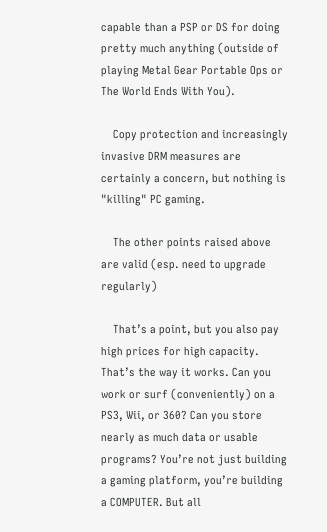capable than a PSP or DS for doing pretty much anything (outside of playing Metal Gear Portable Ops or The World Ends With You).

    Copy protection and increasingly invasive DRM measures are certainly a concern, but nothing is "killing" PC gaming.

    The other points raised above are valid (esp. need to upgrade regularly)

    That’s a point, but you also pay high prices for high capacity. That’s the way it works. Can you work or surf (conveniently) on a PS3, Wii, or 360? Can you store nearly as much data or usable programs? You’re not just building a gaming platform, you’re building a COMPUTER. But all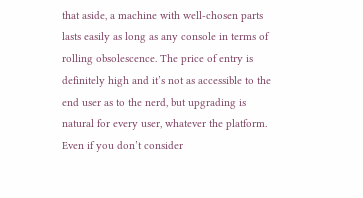that aside, a machine with well-chosen parts lasts easily as long as any console in terms of rolling obsolescence. The price of entry is definitely high and it’s not as accessible to the end user as to the nerd, but upgrading is natural for every user, whatever the platform. Even if you don’t consider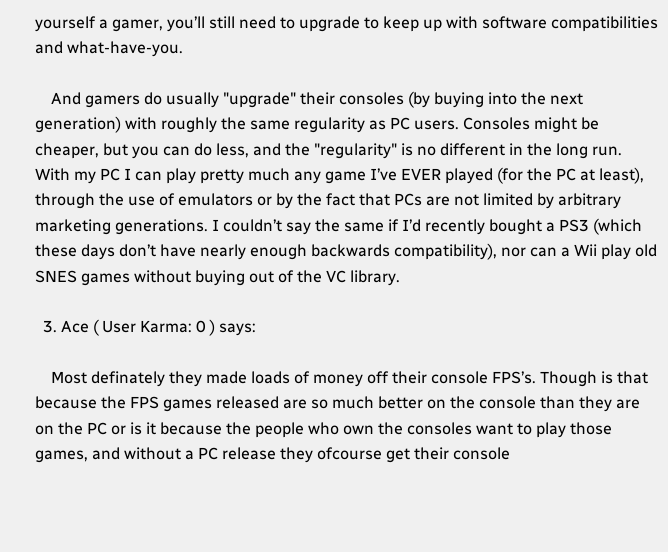yourself a gamer, you’ll still need to upgrade to keep up with software compatibilities and what-have-you.

    And gamers do usually "upgrade" their consoles (by buying into the next generation) with roughly the same regularity as PC users. Consoles might be cheaper, but you can do less, and the "regularity" is no different in the long run. With my PC I can play pretty much any game I’ve EVER played (for the PC at least), through the use of emulators or by the fact that PCs are not limited by arbitrary marketing generations. I couldn’t say the same if I’d recently bought a PS3 (which these days don’t have nearly enough backwards compatibility), nor can a Wii play old SNES games without buying out of the VC library.

  3. Ace ( User Karma: 0 ) says:

    Most definately they made loads of money off their console FPS’s. Though is that because the FPS games released are so much better on the console than they are on the PC or is it because the people who own the consoles want to play those games, and without a PC release they ofcourse get their console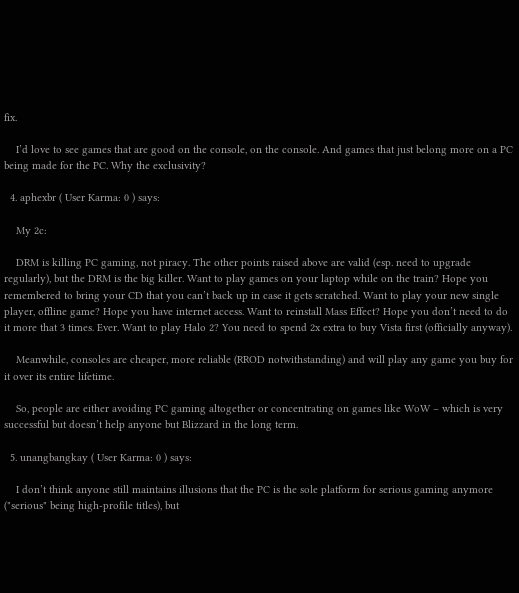fix.

    I’d love to see games that are good on the console, on the console. And games that just belong more on a PC being made for the PC. Why the exclusivity?

  4. aphexbr ( User Karma: 0 ) says:

    My 2c:

    DRM is killing PC gaming, not piracy. The other points raised above are valid (esp. need to upgrade regularly), but the DRM is the big killer. Want to play games on your laptop while on the train? Hope you remembered to bring your CD that you can’t back up in case it gets scratched. Want to play your new single player, offline game? Hope you have internet access. Want to reinstall Mass Effect? Hope you don’t need to do it more that 3 times. Ever. Want to play Halo 2? You need to spend 2x extra to buy Vista first (officially anyway).

    Meanwhile, consoles are cheaper, more reliable (RROD notwithstanding) and will play any game you buy for it over its entire lifetime.

    So, people are either avoiding PC gaming altogether or concentrating on games like WoW – which is very successful but doesn’t help anyone but Blizzard in the long term.

  5. unangbangkay ( User Karma: 0 ) says:

    I don’t think anyone still maintains illusions that the PC is the sole platform for serious gaming anymore ("serious" being high-profile titles), but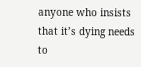anyone who insists that it’s dying needs to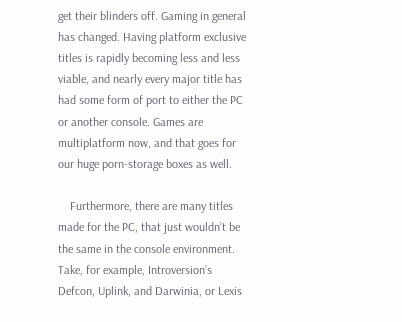get their blinders off. Gaming in general has changed. Having platform exclusive titles is rapidly becoming less and less viable, and nearly every major title has had some form of port to either the PC or another console. Games are multiplatform now, and that goes for our huge porn-storage boxes as well.

    Furthermore, there are many titles made for the PC, that just wouldn’t be the same in the console environment. Take, for example, Introversion’s Defcon, Uplink, and Darwinia, or Lexis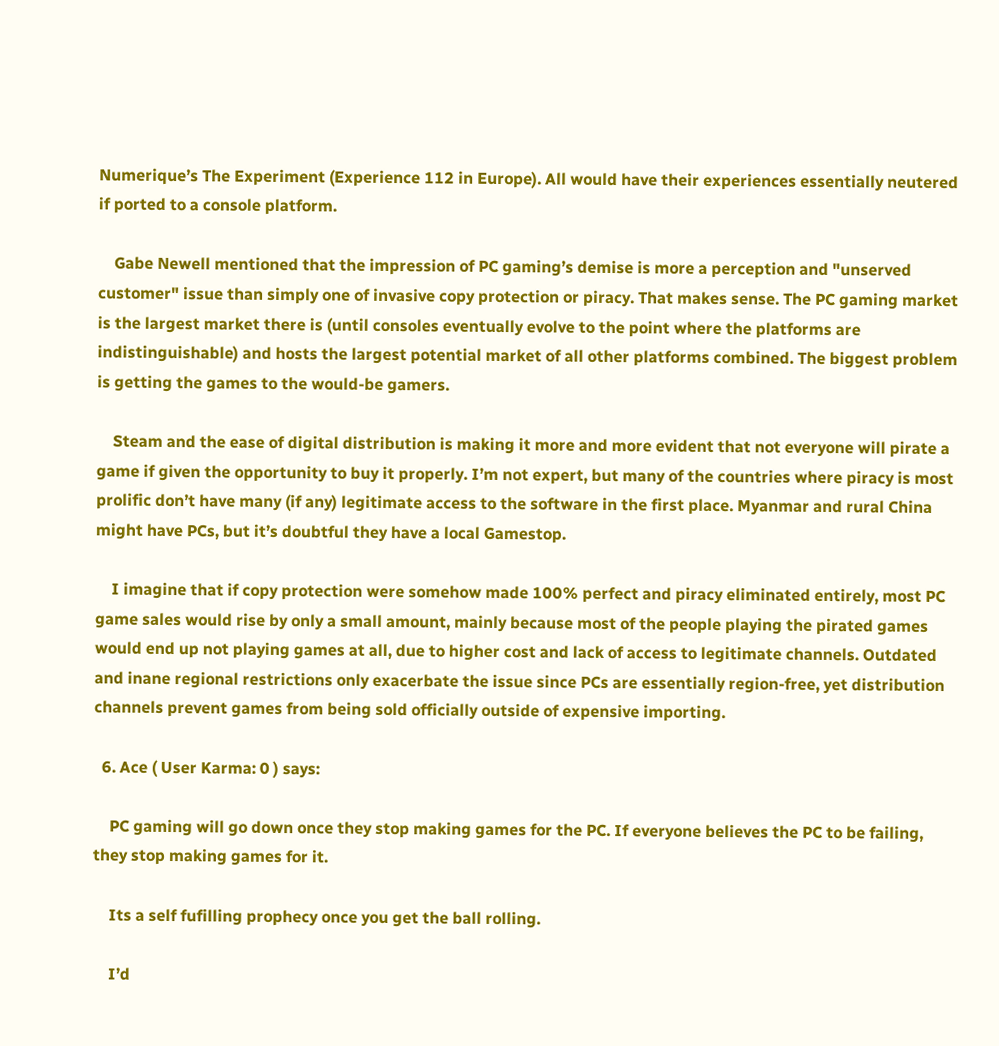Numerique’s The Experiment (Experience 112 in Europe). All would have their experiences essentially neutered if ported to a console platform.

    Gabe Newell mentioned that the impression of PC gaming’s demise is more a perception and "unserved customer" issue than simply one of invasive copy protection or piracy. That makes sense. The PC gaming market is the largest market there is (until consoles eventually evolve to the point where the platforms are indistinguishable) and hosts the largest potential market of all other platforms combined. The biggest problem is getting the games to the would-be gamers.

    Steam and the ease of digital distribution is making it more and more evident that not everyone will pirate a game if given the opportunity to buy it properly. I’m not expert, but many of the countries where piracy is most prolific don’t have many (if any) legitimate access to the software in the first place. Myanmar and rural China might have PCs, but it’s doubtful they have a local Gamestop.

    I imagine that if copy protection were somehow made 100% perfect and piracy eliminated entirely, most PC game sales would rise by only a small amount, mainly because most of the people playing the pirated games would end up not playing games at all, due to higher cost and lack of access to legitimate channels. Outdated and inane regional restrictions only exacerbate the issue since PCs are essentially region-free, yet distribution channels prevent games from being sold officially outside of expensive importing.

  6. Ace ( User Karma: 0 ) says:

    PC gaming will go down once they stop making games for the PC. If everyone believes the PC to be failing, they stop making games for it.

    Its a self fufilling prophecy once you get the ball rolling.

    I’d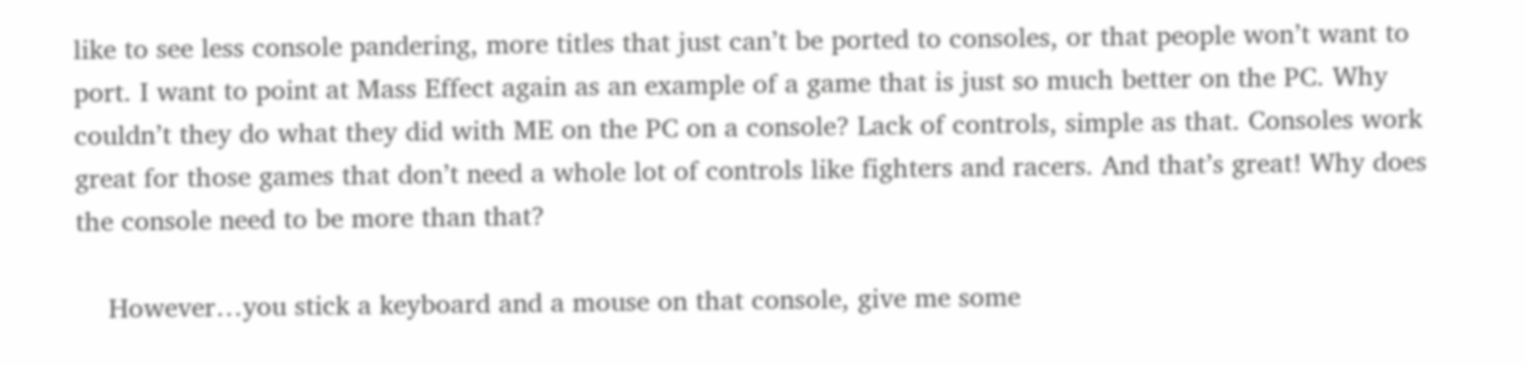like to see less console pandering, more titles that just can’t be ported to consoles, or that people won’t want to port. I want to point at Mass Effect again as an example of a game that is just so much better on the PC. Why couldn’t they do what they did with ME on the PC on a console? Lack of controls, simple as that. Consoles work great for those games that don’t need a whole lot of controls like fighters and racers. And that’s great! Why does the console need to be more than that?

    However…you stick a keyboard and a mouse on that console, give me some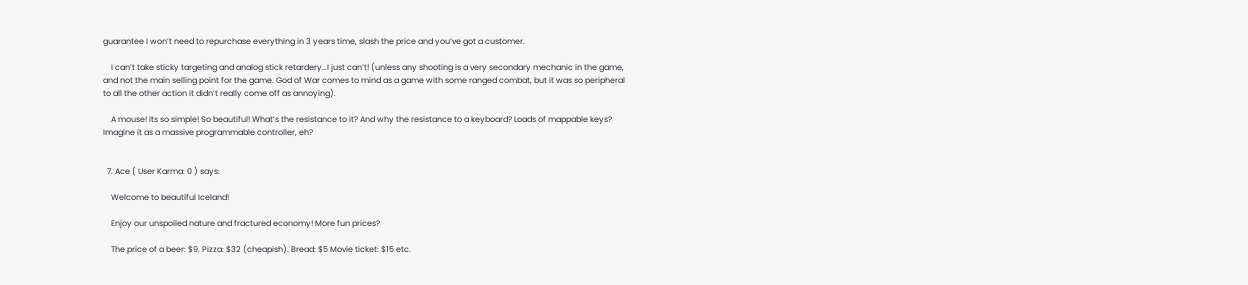guarantee I won’t need to repurchase everything in 3 years time, slash the price and you’ve got a customer.

    I can’t take sticky targeting and analog stick retardery…I just can’t! (unless any shooting is a very secondary mechanic in the game, and not the main selling point for the game. God of War comes to mind as a game with some ranged combat, but it was so peripheral to all the other action it didn’t really come off as annoying).

    A mouse! Its so simple! So beautiful! What’s the resistance to it? And why the resistance to a keyboard? Loads of mappable keys? Imagine it as a massive programmable controller, eh?


  7. Ace ( User Karma: 0 ) says:

    Welcome to beautiful Iceland!

    Enjoy our unspoiled nature and fractured economy! More fun prices?

    The price of a beer: $9. Pizza: $32 (cheapish). Bread: $5 Movie ticket: $15 etc.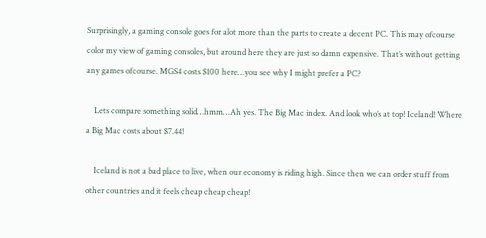Surprisingly, a gaming console goes for alot more than the parts to create a decent PC. This may ofcourse color my view of gaming consoles, but around here they are just so damn expensive. That’s without getting any games ofcourse. MGS4 costs $100 here…you see why I might prefer a PC?

    Lets compare something solid…hmm…Ah yes. The Big Mac index. And look who’s at top! Iceland! Where a Big Mac costs about $7.44!

    Iceland is not a bad place to live, when our economy is riding high. Since then we can order stuff from other countries and it feels cheap cheap cheap!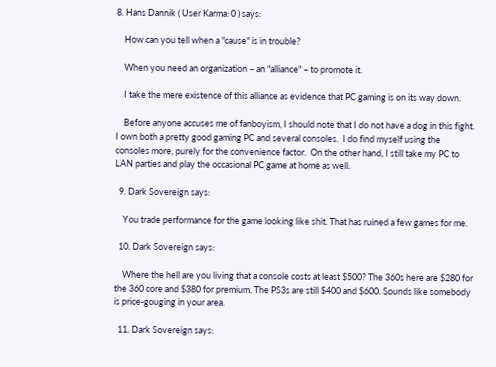8. Hans Dannik ( User Karma: 0 ) says:

    How can you tell when a "cause" is in trouble?

    When you need an organization – an "alliance" – to promote it.

    I take the mere existence of this alliance as evidence that PC gaming is on its way down.

    Before anyone accuses me of fanboyism, I should note that I do not have a dog in this fight.  I own both a pretty good gaming PC and several consoles.  I do find myself using the consoles more, purely for the convenience factor.  On the other hand, I still take my PC to LAN parties and play the occasional PC game at home as well.

  9. Dark Sovereign says:

    You trade performance for the game looking like shit. That has ruined a few games for me.

  10. Dark Sovereign says:

    Where the hell are you living that a console costs at least $500? The 360s here are $280 for the 360 core and $380 for premium. The PS3s are still $400 and $600. Sounds like somebody is price-gouging in your area.

  11. Dark Sovereign says: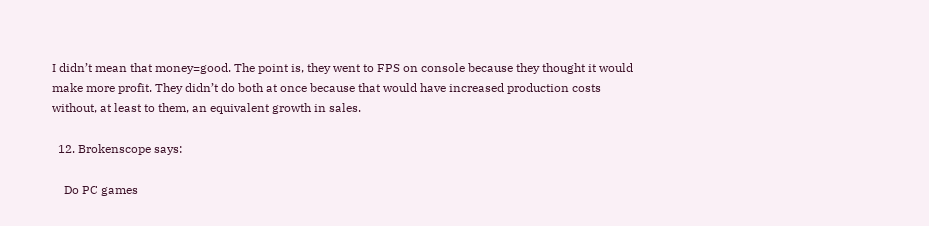I didn’t mean that money=good. The point is, they went to FPS on console because they thought it would make more profit. They didn’t do both at once because that would have increased production costs without, at least to them, an equivalent growth in sales.

  12. Brokenscope says:

    Do PC games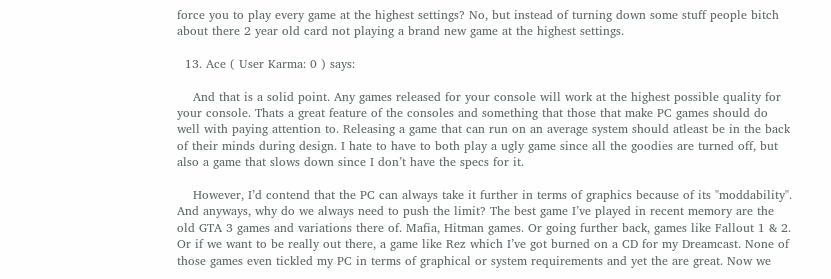force you to play every game at the highest settings? No, but instead of turning down some stuff people bitch about there 2 year old card not playing a brand new game at the highest settings.

  13. Ace ( User Karma: 0 ) says:

    And that is a solid point. Any games released for your console will work at the highest possible quality for your console. Thats a great feature of the consoles and something that those that make PC games should do well with paying attention to. Releasing a game that can run on an average system should atleast be in the back of their minds during design. I hate to have to both play a ugly game since all the goodies are turned off, but also a game that slows down since I don’t have the specs for it.

    However, I’d contend that the PC can always take it further in terms of graphics because of its "moddability". And anyways, why do we always need to push the limit? The best game I’ve played in recent memory are the old GTA 3 games and variations there of. Mafia, Hitman games. Or going further back, games like Fallout 1 & 2. Or if we want to be really out there, a game like Rez which I’ve got burned on a CD for my Dreamcast. None of those games even tickled my PC in terms of graphical or system requirements and yet the are great. Now we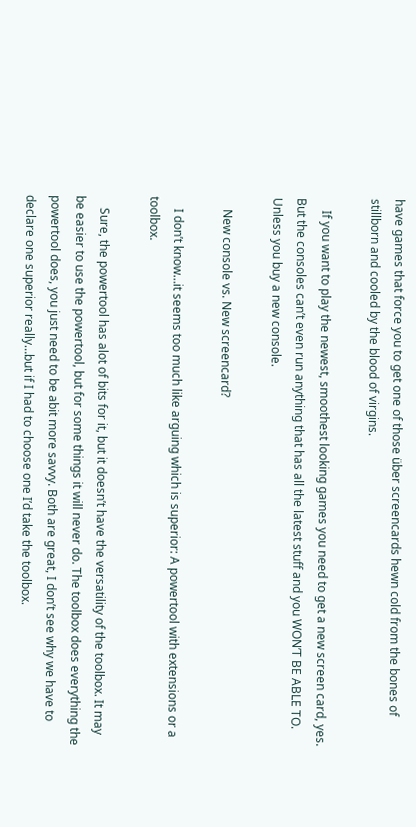have games that force you to get one of those über screencards hewn cold from the bones of stillborn and cooled by the blood of virgins.

    If you want to play the newest, smoothest looking games you need to get a new screen card, yes. But the consoles can’t even run anything that has all the latest stuff and you WON’T BE ABLE TO. Unless you buy a new console.

    New console vs. New screencard?

    I don’t know…it seems too much like arguing which is superior: A powertool with extensions or a toolbox.

    Sure, the powertool has alot of bits for it, but it doesn’t have the versatility of the toolbox. It may be easier to use the powertool, but for some things it will never do. The toolbox does everything the powertool does, you just need to be abit more savvy. Both are great, I don’t see why we have to declare one superior really…but if I had to choose one I’d take the toolbox.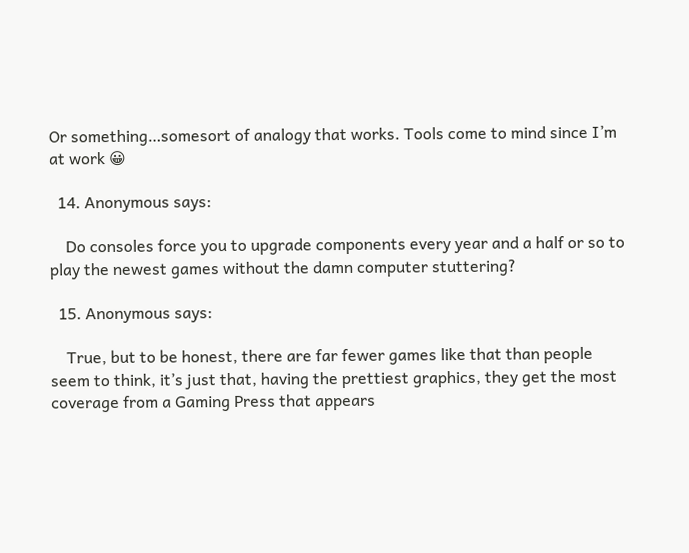Or something…somesort of analogy that works. Tools come to mind since I’m at work 😀

  14. Anonymous says:

    Do consoles force you to upgrade components every year and a half or so to play the newest games without the damn computer stuttering?

  15. Anonymous says:

    True, but to be honest, there are far fewer games like that than people seem to think, it’s just that, having the prettiest graphics, they get the most coverage from a Gaming Press that appears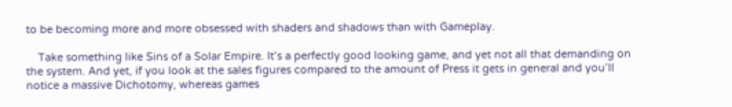to be becoming more and more obsessed with shaders and shadows than with Gameplay.

    Take something like Sins of a Solar Empire. It’s a perfectly good looking game, and yet not all that demanding on the system. And yet, if you look at the sales figures compared to the amount of Press it gets in general and you’ll notice a massive Dichotomy, whereas games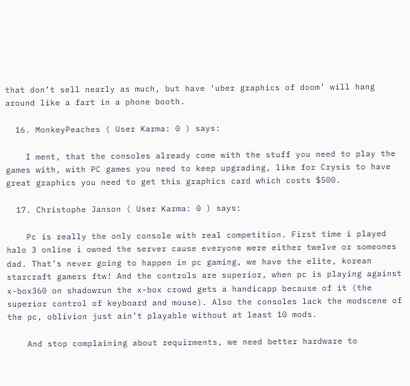that don’t sell nearly as much, but have ‘uber graphics of doom’ will hang around like a fart in a phone booth.

  16. MonkeyPeaches ( User Karma: 0 ) says:

    I ment, that the consoles already come with the stuff you need to play the games with, with PC games you need to keep upgrading, like for Crysis to have great graphics you need to get this graphics card which costs $500.

  17. Christophe Janson ( User Karma: 0 ) says:

    Pc is really the only console with real competition. First time i played halo 3 online i owned the server cause everyone were either twelve or someones dad. That’s never going to happen in pc gaming, we have the elite, korean starcraft gamers ftw! And the controls are superior, when pc is playing against x-box360 on shadowrun the x-box crowd gets a handicapp because of it (the superior control of keyboard and mouse). Also the consoles lack the modscene of the pc, oblivion just ain’t playable without at least 10 mods.

    And stop complaining about requirments, we need better hardware to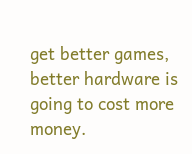get better games, better hardware is going to cost more money.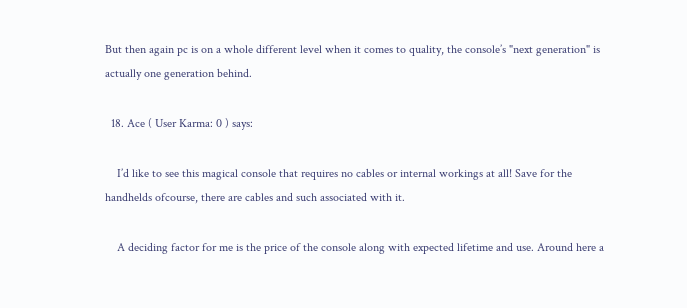But then again pc is on a whole different level when it comes to quality, the console’s "next generation" is actually one generation behind.

  18. Ace ( User Karma: 0 ) says:

    I’d like to see this magical console that requires no cables or internal workings at all! Save for the handhelds ofcourse, there are cables and such associated with it.

    A deciding factor for me is the price of the console along with expected lifetime and use. Around here a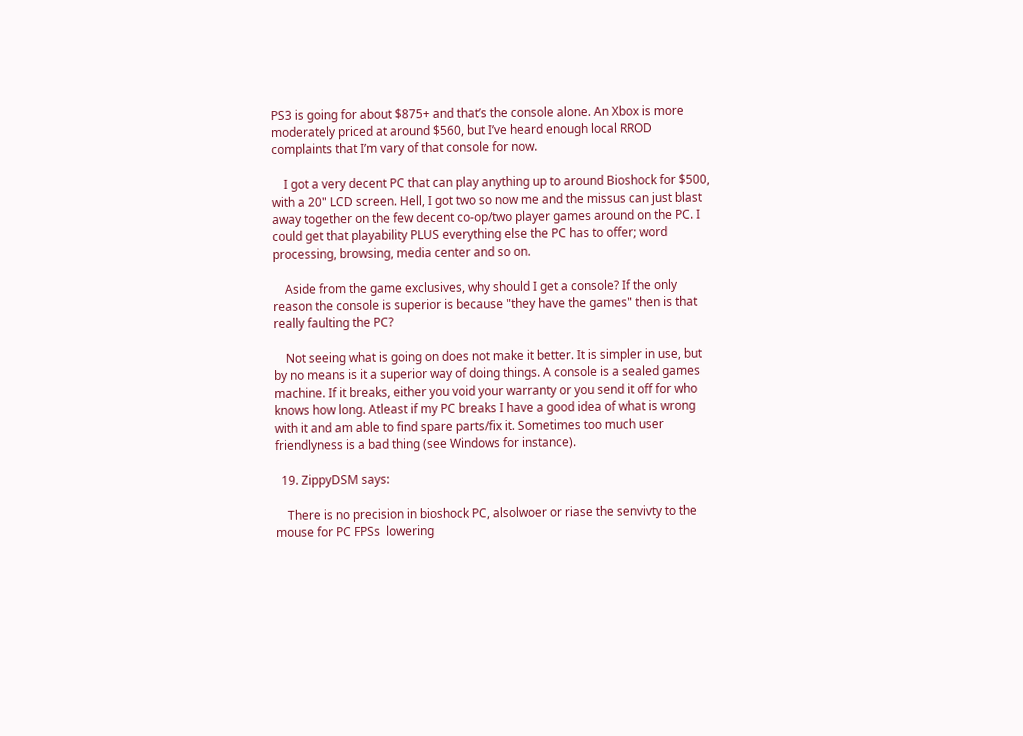PS3 is going for about $875+ and that’s the console alone. An Xbox is more moderately priced at around $560, but I’ve heard enough local RROD complaints that I’m vary of that console for now.

    I got a very decent PC that can play anything up to around Bioshock for $500, with a 20" LCD screen. Hell, I got two so now me and the missus can just blast away together on the few decent co-op/two player games around on the PC. I could get that playability PLUS everything else the PC has to offer; word processing, browsing, media center and so on.

    Aside from the game exclusives, why should I get a console? If the only reason the console is superior is because "they have the games" then is that really faulting the PC?

    Not seeing what is going on does not make it better. It is simpler in use, but by no means is it a superior way of doing things. A console is a sealed games machine. If it breaks, either you void your warranty or you send it off for who knows how long. Atleast if my PC breaks I have a good idea of what is wrong with it and am able to find spare parts/fix it. Sometimes too much user friendlyness is a bad thing (see Windows for instance).

  19. ZippyDSM says:

    There is no precision in bioshock PC, alsolwoer or riase the senvivty to the mouse for PC FPSs  lowering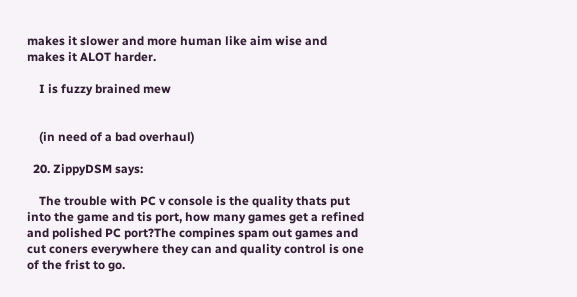makes it slower and more human like aim wise and makes it ALOT harder.

    I is fuzzy brained mew


    (in need of a bad overhaul)

  20. ZippyDSM says:

    The trouble with PC v console is the quality thats put into the game and tis port, how many games get a refined and polished PC port?The compines spam out games and cut coners everywhere they can and quality control is one of the frist to go.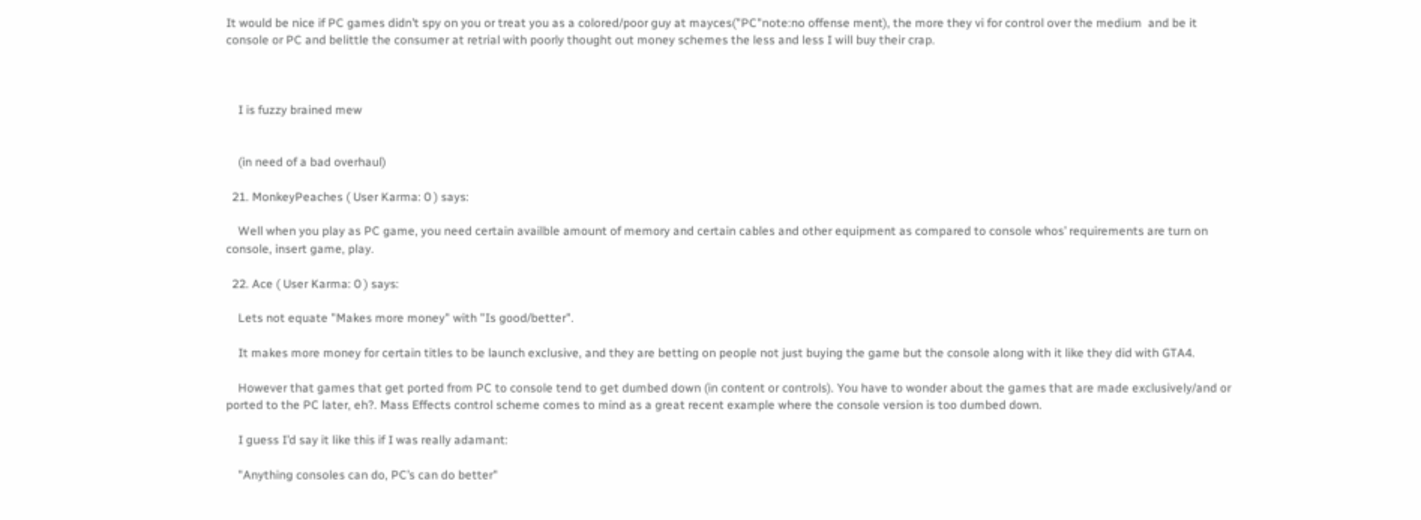It would be nice if PC games didn’t spy on you or treat you as a colored/poor guy at mayces("PC"note:no offense ment), the more they vi for control over the medium  and be it console or PC and belittle the consumer at retrial with poorly thought out money schemes the less and less I will buy their crap.



    I is fuzzy brained mew


    (in need of a bad overhaul)

  21. MonkeyPeaches ( User Karma: 0 ) says:

    Well when you play as PC game, you need certain availble amount of memory and certain cables and other equipment as compared to console whos’ requirements are turn on console, insert game, play.

  22. Ace ( User Karma: 0 ) says:

    Lets not equate "Makes more money" with "Is good/better".

    It makes more money for certain titles to be launch exclusive, and they are betting on people not just buying the game but the console along with it like they did with GTA4.

    However that games that get ported from PC to console tend to get dumbed down (in content or controls). You have to wonder about the games that are made exclusively/and or ported to the PC later, eh?. Mass Effects control scheme comes to mind as a great recent example where the console version is too dumbed down.

    I guess I’d say it like this if I was really adamant:

    "Anything consoles can do, PC’s can do better"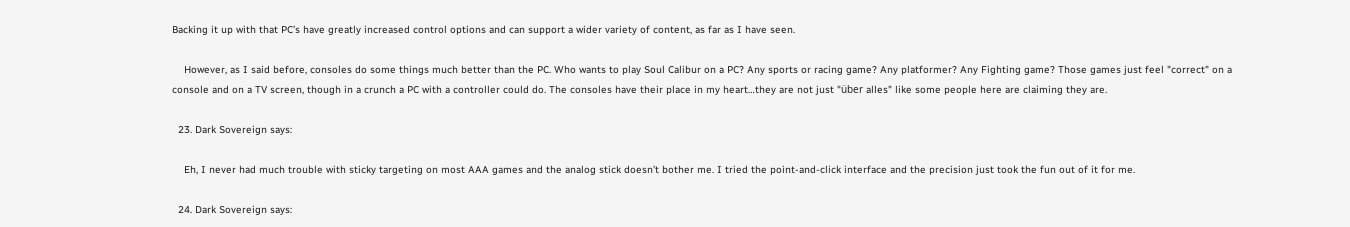Backing it up with that PC’s have greatly increased control options and can support a wider variety of content, as far as I have seen.

    However, as I said before, consoles do some things much better than the PC. Who wants to play Soul Calibur on a PC? Any sports or racing game? Any platformer? Any Fighting game? Those games just feel "correct" on a console and on a TV screen, though in a crunch a PC with a controller could do. The consoles have their place in my heart…they are not just "über alles" like some people here are claiming they are.

  23. Dark Sovereign says:

    Eh, I never had much trouble with sticky targeting on most AAA games and the analog stick doesn’t bother me. I tried the point-and-click interface and the precision just took the fun out of it for me.

  24. Dark Sovereign says: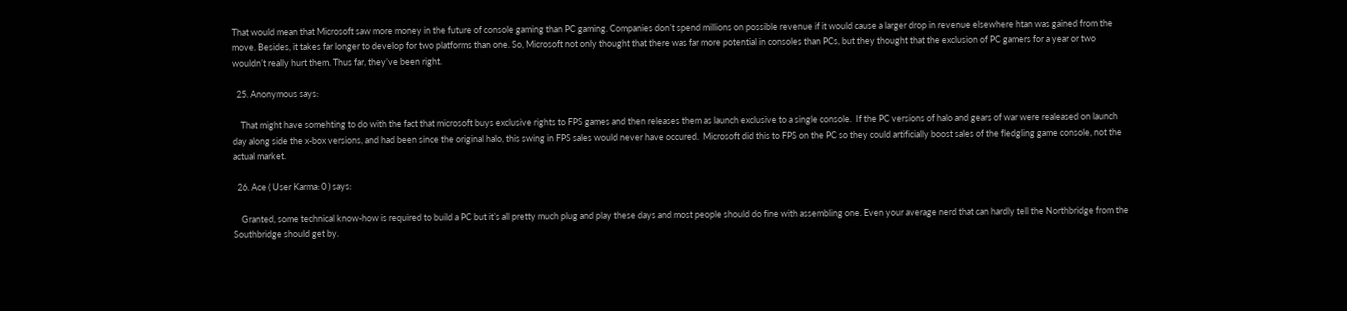That would mean that Microsoft saw more money in the future of console gaming than PC gaming. Companies don’t spend millions on possible revenue if it would cause a larger drop in revenue elsewhere htan was gained from the move. Besides, it takes far longer to develop for two platforms than one. So, Microsoft not only thought that there was far more potential in consoles than PCs, but they thought that the exclusion of PC gamers for a year or two wouldn’t really hurt them. Thus far, they’ve been right.

  25. Anonymous says:

    That might have somehting to do with the fact that microsoft buys exclusive rights to FPS games and then releases them as launch exclusive to a single console.  If the PC versions of halo and gears of war were realeased on launch day along side the x-box versions, and had been since the original halo, this swing in FPS sales would never have occured.  Microsoft did this to FPS on the PC so they could artificially boost sales of the fledgling game console, not the actual market.

  26. Ace ( User Karma: 0 ) says:

    Granted, some technical know-how is required to build a PC but it’s all pretty much plug and play these days and most people should do fine with assembling one. Even your average nerd that can hardly tell the Northbridge from the Southbridge should get by.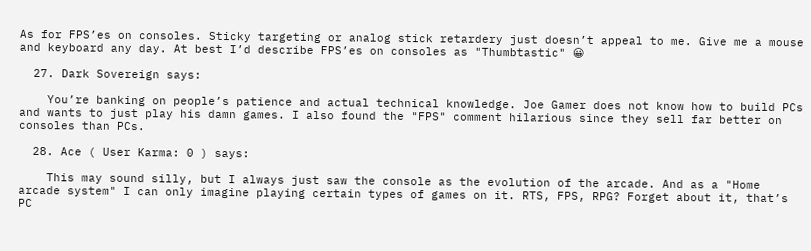As for FPS’es on consoles. Sticky targeting or analog stick retardery just doesn’t appeal to me. Give me a mouse and keyboard any day. At best I’d describe FPS’es on consoles as "Thumbtastic" 😀

  27. Dark Sovereign says:

    You’re banking on people’s patience and actual technical knowledge. Joe Gamer does not know how to build PCs and wants to just play his damn games. I also found the "FPS" comment hilarious since they sell far better on consoles than PCs.

  28. Ace ( User Karma: 0 ) says:

    This may sound silly, but I always just saw the console as the evolution of the arcade. And as a "Home arcade system" I can only imagine playing certain types of games on it. RTS, FPS, RPG? Forget about it, that’s PC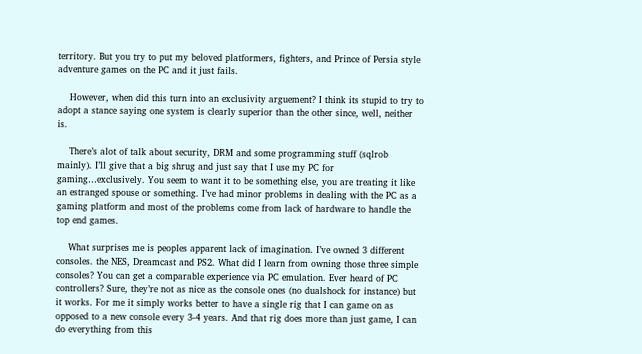territory. But you try to put my beloved platformers, fighters, and Prince of Persia style adventure games on the PC and it just fails.

    However, when did this turn into an exclusivity arguement? I think its stupid to try to adopt a stance saying one system is clearly superior than the other since, well, neither is.

    There’s alot of talk about security, DRM and some programming stuff (sqlrob mainly). I’ll give that a big shrug and just say that I use my PC for gaming…exclusively. You seem to want it to be something else, you are treating it like an estranged spouse or something. I’ve had minor problems in dealing with the PC as a gaming platform and most of the problems come from lack of hardware to handle the top end games.

    What surprises me is peoples apparent lack of imagination. I’ve owned 3 different consoles. the NES, Dreamcast and PS2. What did I learn from owning those three simple consoles? You can get a comparable experience via PC emulation. Ever heard of PC controllers? Sure, they’re not as nice as the console ones (no dualshock for instance) but it works. For me it simply works better to have a single rig that I can game on as opposed to a new console every 3-4 years. And that rig does more than just game, I can do everything from this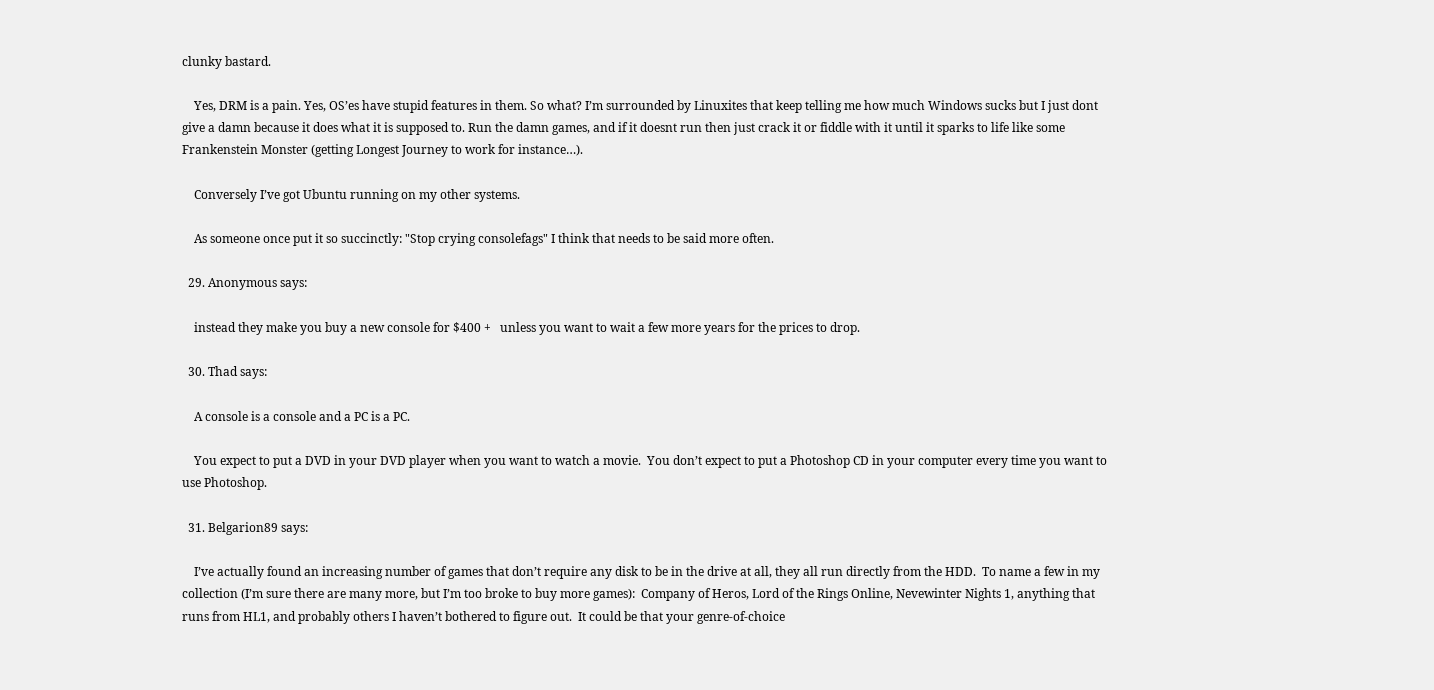clunky bastard.

    Yes, DRM is a pain. Yes, OS’es have stupid features in them. So what? I’m surrounded by Linuxites that keep telling me how much Windows sucks but I just dont give a damn because it does what it is supposed to. Run the damn games, and if it doesnt run then just crack it or fiddle with it until it sparks to life like some Frankenstein Monster (getting Longest Journey to work for instance…).

    Conversely I’ve got Ubuntu running on my other systems.

    As someone once put it so succinctly: "Stop crying consolefags" I think that needs to be said more often.

  29. Anonymous says:

    instead they make you buy a new console for $400 +   unless you want to wait a few more years for the prices to drop.

  30. Thad says:

    A console is a console and a PC is a PC.

    You expect to put a DVD in your DVD player when you want to watch a movie.  You don’t expect to put a Photoshop CD in your computer every time you want to use Photoshop.

  31. Belgarion89 says:

    I’ve actually found an increasing number of games that don’t require any disk to be in the drive at all, they all run directly from the HDD.  To name a few in my collection (I’m sure there are many more, but I’m too broke to buy more games):  Company of Heros, Lord of the Rings Online, Nevewinter Nights 1, anything that runs from HL1, and probably others I haven’t bothered to figure out.  It could be that your genre-of-choice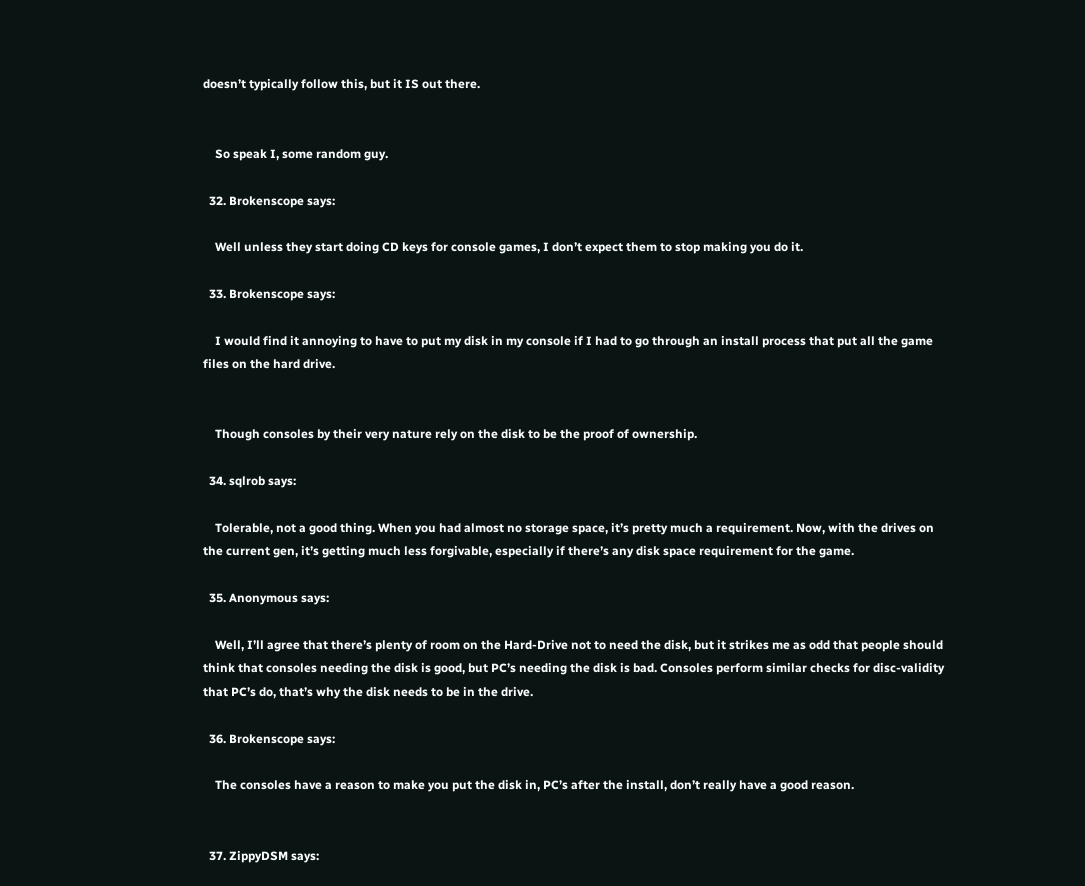doesn’t typically follow this, but it IS out there.


    So speak I, some random guy.

  32. Brokenscope says:

    Well unless they start doing CD keys for console games, I don’t expect them to stop making you do it.

  33. Brokenscope says:

    I would find it annoying to have to put my disk in my console if I had to go through an install process that put all the game files on the hard drive.


    Though consoles by their very nature rely on the disk to be the proof of ownership.

  34. sqlrob says:

    Tolerable, not a good thing. When you had almost no storage space, it’s pretty much a requirement. Now, with the drives on the current gen, it’s getting much less forgivable, especially if there’s any disk space requirement for the game.

  35. Anonymous says:

    Well, I’ll agree that there’s plenty of room on the Hard-Drive not to need the disk, but it strikes me as odd that people should think that consoles needing the disk is good, but PC’s needing the disk is bad. Consoles perform similar checks for disc-validity that PC’s do, that’s why the disk needs to be in the drive.

  36. Brokenscope says:

    The consoles have a reason to make you put the disk in, PC’s after the install, don’t really have a good reason.


  37. ZippyDSM says: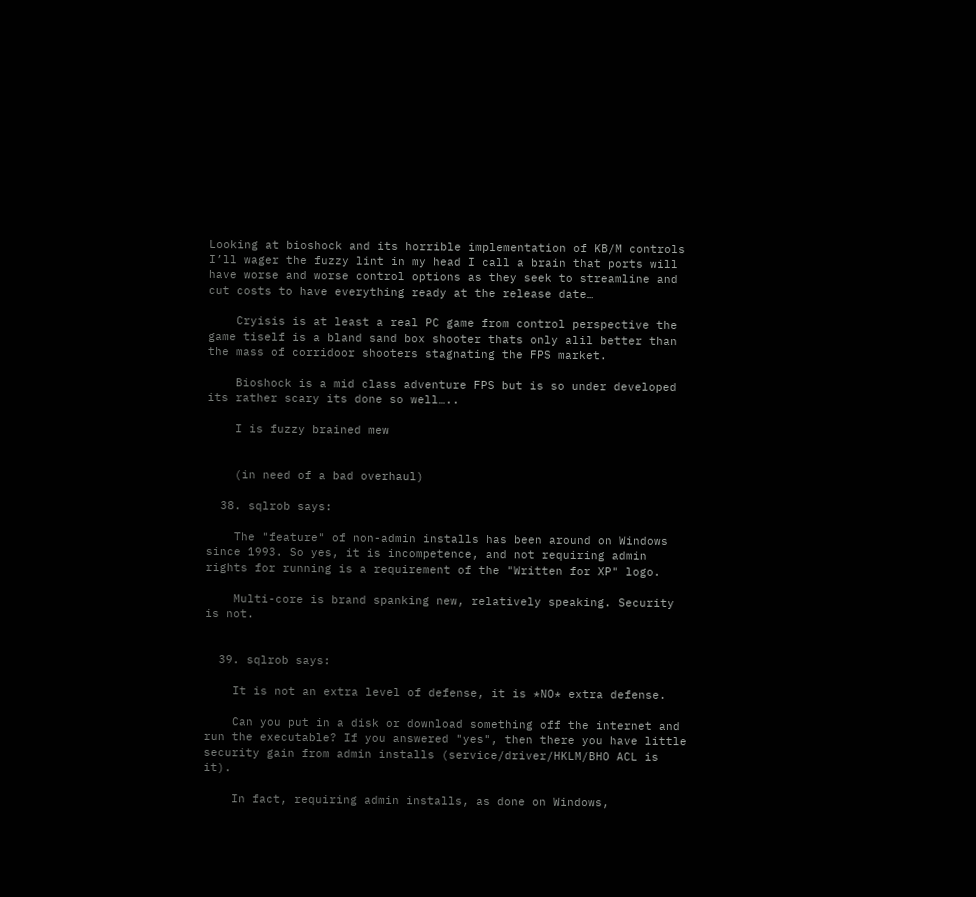Looking at bioshock and its horrible implementation of KB/M controls I’ll wager the fuzzy lint in my head I call a brain that ports will have worse and worse control options as they seek to streamline and cut costs to have everything ready at the release date…

    Cryisis is at least a real PC game from control perspective the game tiself is a bland sand box shooter thats only alil better than the mass of corridoor shooters stagnating the FPS market.

    Bioshock is a mid class adventure FPS but is so under developed its rather scary its done so well…..

    I is fuzzy brained mew


    (in need of a bad overhaul)

  38. sqlrob says:

    The "feature" of non-admin installs has been around on Windows since 1993. So yes, it is incompetence, and not requiring admin rights for running is a requirement of the "Written for XP" logo.

    Multi-core is brand spanking new, relatively speaking. Security is not.


  39. sqlrob says:

    It is not an extra level of defense, it is *NO* extra defense.

    Can you put in a disk or download something off the internet and run the executable? If you answered "yes", then there you have little security gain from admin installs (service/driver/HKLM/BHO ACL is it).

    In fact, requiring admin installs, as done on Windows,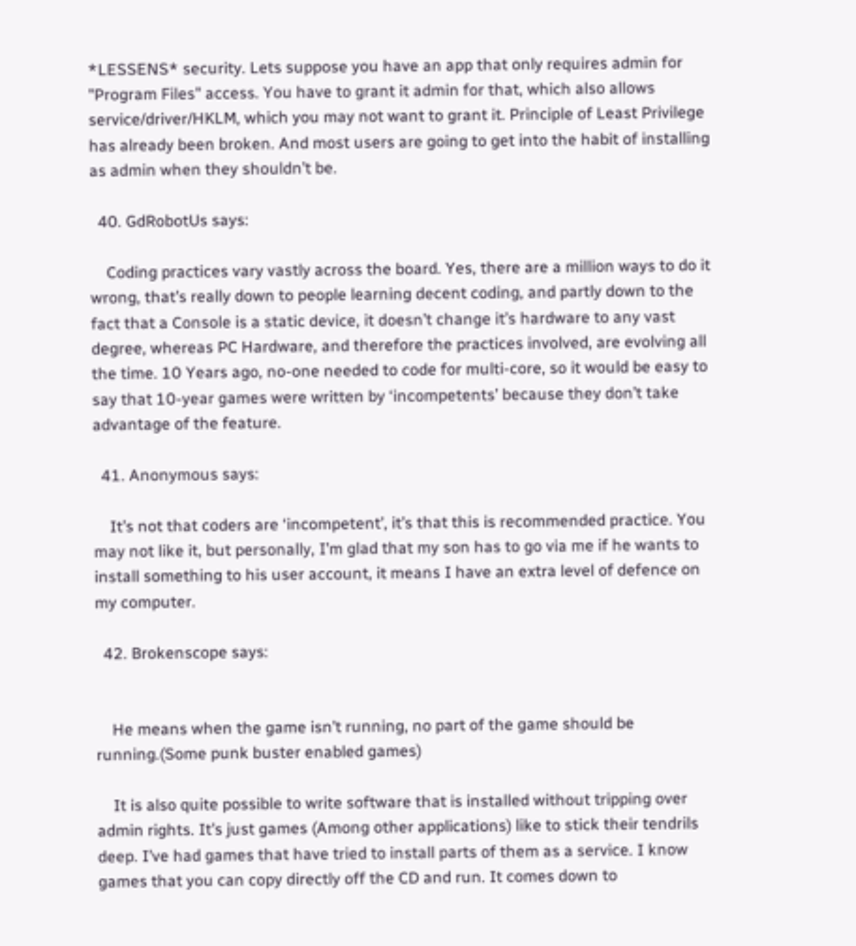*LESSENS* security. Lets suppose you have an app that only requires admin for "Program Files" access. You have to grant it admin for that, which also allows service/driver/HKLM, which you may not want to grant it. Principle of Least Privilege has already been broken. And most users are going to get into the habit of installing as admin when they shouldn’t be.

  40. GdRobotUs says:

    Coding practices vary vastly across the board. Yes, there are a million ways to do it wrong, that’s really down to people learning decent coding, and partly down to the fact that a Console is a static device, it doesn’t change it’s hardware to any vast degree, whereas PC Hardware, and therefore the practices involved, are evolving all the time. 10 Years ago, no-one needed to code for multi-core, so it would be easy to say that 10-year games were written by ‘incompetents’ because they don’t take advantage of the feature.

  41. Anonymous says:

    It’s not that coders are ‘incompetent’, it’s that this is recommended practice. You may not like it, but personally, I’m glad that my son has to go via me if he wants to install something to his user account, it means I have an extra level of defence on my computer.

  42. Brokenscope says:


    He means when the game isn’t running, no part of the game should be running.(Some punk buster enabled games)

    It is also quite possible to write software that is installed without tripping over admin rights. It’s just games (Among other applications) like to stick their tendrils deep. I’ve had games that have tried to install parts of them as a service. I know games that you can copy directly off the CD and run. It comes down to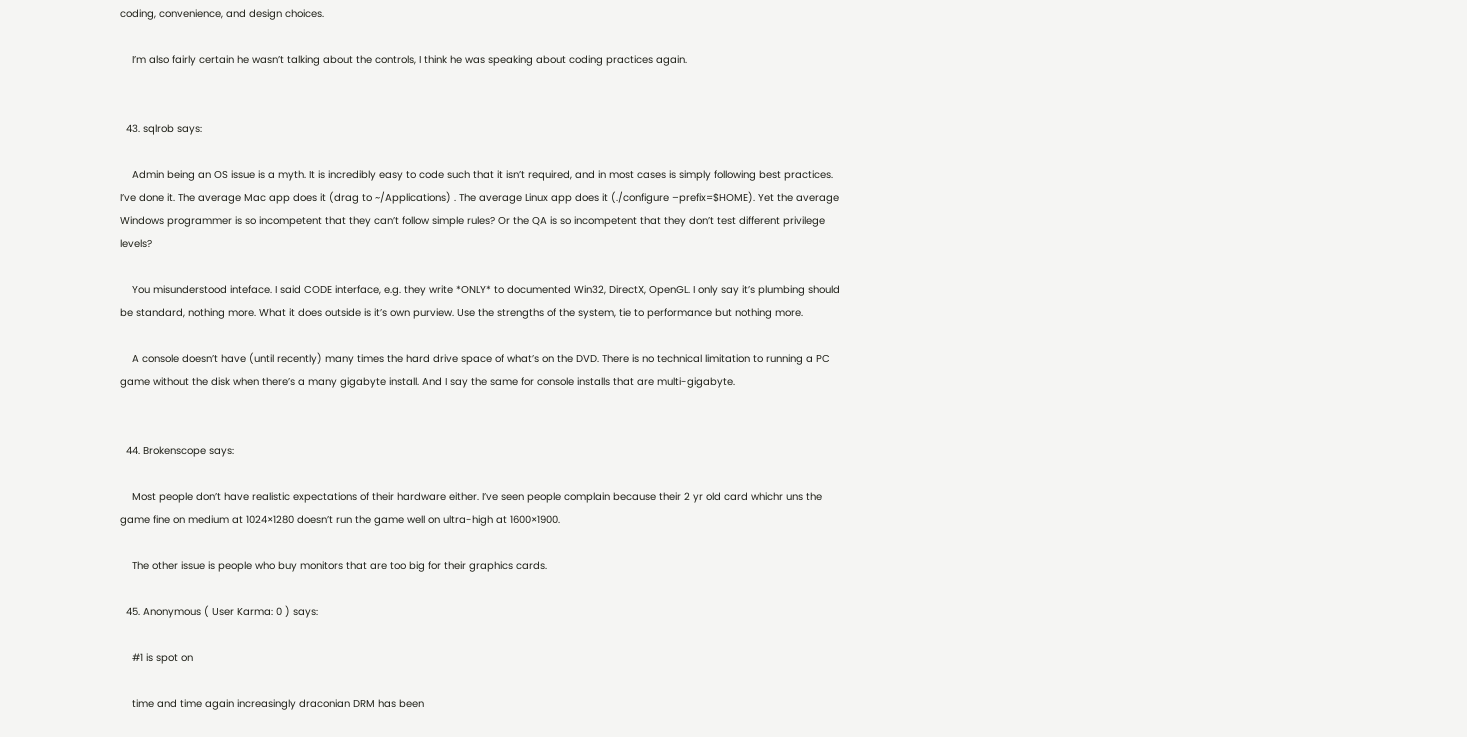coding, convenience, and design choices.

    I’m also fairly certain he wasn’t talking about the controls, I think he was speaking about coding practices again.


  43. sqlrob says:

    Admin being an OS issue is a myth. It is incredibly easy to code such that it isn’t required, and in most cases is simply following best practices. I’ve done it. The average Mac app does it (drag to ~/Applications) . The average Linux app does it (./configure –prefix=$HOME). Yet the average Windows programmer is so incompetent that they can’t follow simple rules? Or the QA is so incompetent that they don’t test different privilege levels?

    You misunderstood inteface. I said CODE interface, e.g. they write *ONLY* to documented Win32, DirectX, OpenGL. I only say it’s plumbing should be standard, nothing more. What it does outside is it’s own purview. Use the strengths of the system, tie to performance but nothing more.

    A console doesn’t have (until recently) many times the hard drive space of what’s on the DVD. There is no technical limitation to running a PC game without the disk when there’s a many gigabyte install. And I say the same for console installs that are multi-gigabyte.


  44. Brokenscope says:

    Most people don’t have realistic expectations of their hardware either. I’ve seen people complain because their 2 yr old card whichr uns the game fine on medium at 1024×1280 doesn’t run the game well on ultra-high at 1600×1900.

    The other issue is people who buy monitors that are too big for their graphics cards.

  45. Anonymous ( User Karma: 0 ) says:

    #1 is spot on

    time and time again increasingly draconian DRM has been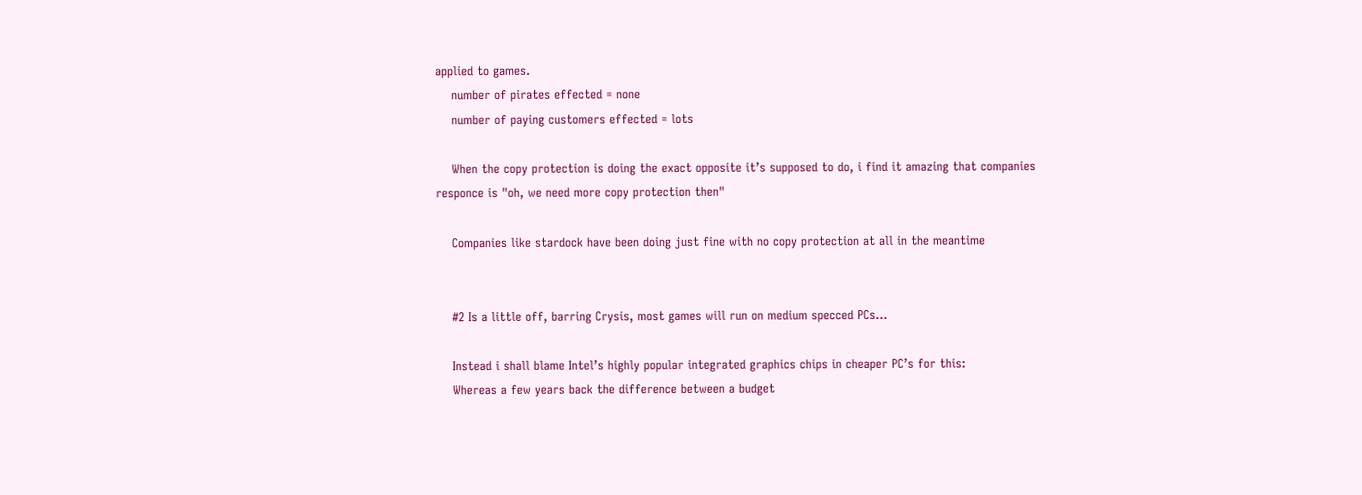applied to games.
    number of pirates effected = none
    number of paying customers effected = lots

    When the copy protection is doing the exact opposite it’s supposed to do, i find it amazing that companies responce is "oh, we need more copy protection then"

    Companies like stardock have been doing just fine with no copy protection at all in the meantime


    #2 Is a little off, barring Crysis, most games will run on medium specced PCs…

    Instead i shall blame Intel’s highly popular integrated graphics chips in cheaper PC’s for this:
    Whereas a few years back the difference between a budget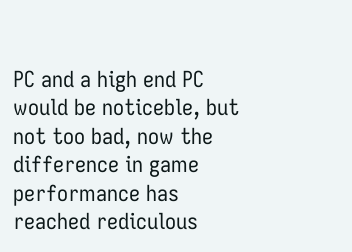PC and a high end PC would be noticeble, but not too bad, now the difference in game performance has reached rediculous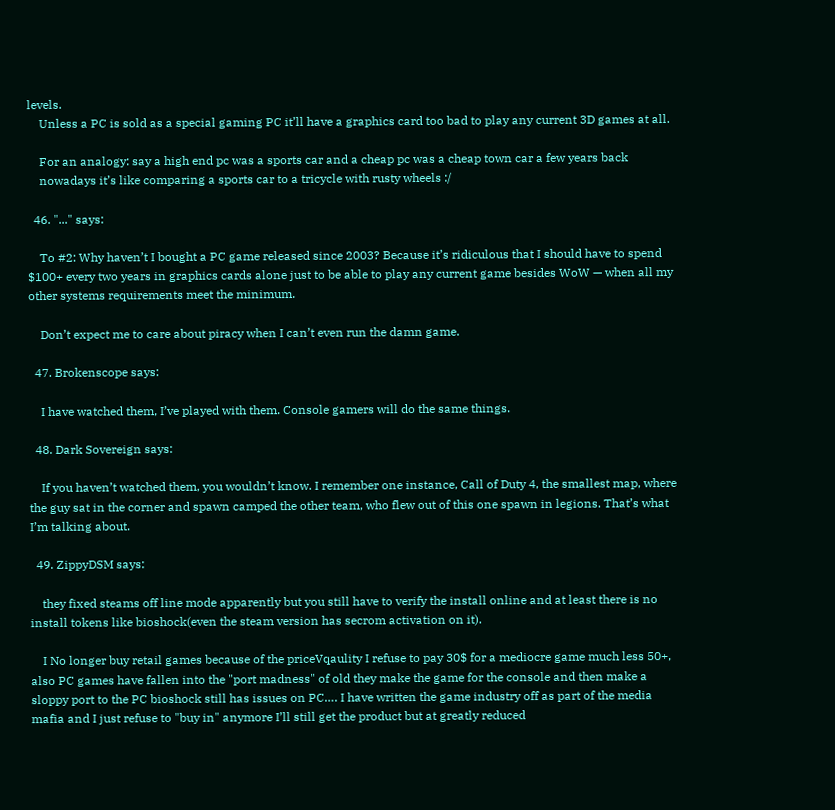levels.
    Unless a PC is sold as a special gaming PC it’ll have a graphics card too bad to play any current 3D games at all.

    For an analogy: say a high end pc was a sports car and a cheap pc was a cheap town car a few years back
    nowadays it’s like comparing a sports car to a tricycle with rusty wheels :/

  46. "..." says:

    To #2: Why haven’t I bought a PC game released since 2003? Because it’s ridiculous that I should have to spend $100+ every two years in graphics cards alone just to be able to play any current game besides WoW — when all my other systems requirements meet the minimum.

    Don’t expect me to care about piracy when I can’t even run the damn game.

  47. Brokenscope says:

    I have watched them, I’ve played with them. Console gamers will do the same things.

  48. Dark Sovereign says:

    If you haven’t watched them, you wouldn’t know. I remember one instance, Call of Duty 4, the smallest map, where the guy sat in the corner and spawn camped the other team, who flew out of this one spawn in legions. That’s what I’m talking about.

  49. ZippyDSM says:

    they fixed steams off line mode apparently but you still have to verify the install online and at least there is no install tokens like bioshock(even the steam version has secrom activation on it).

    I No longer buy retail games because of the priceVqaulity I refuse to pay 30$ for a mediocre game much less 50+, also PC games have fallen into the "port madness" of old they make the game for the console and then make a sloppy port to the PC bioshock still has issues on PC…. I have written the game industry off as part of the media mafia and I just refuse to "buy in" anymore I’ll still get the product but at greatly reduced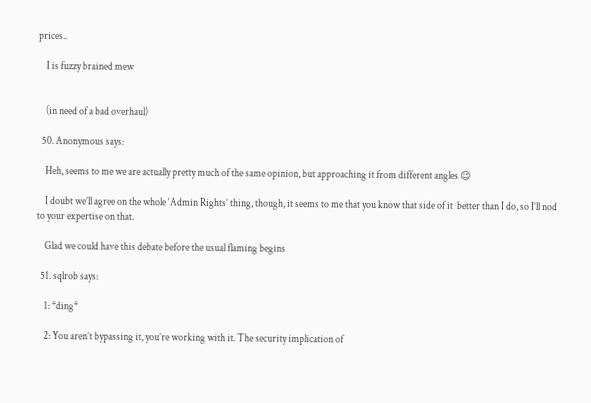prices..

    I is fuzzy brained mew


    (in need of a bad overhaul)

  50. Anonymous says:

    Heh, seems to me we are actually pretty much of the same opinion, but approaching it from different angles 😉

    I doubt we’ll agree on the whole ‘Admin Rights’ thing, though, it seems to me that you know that side of it  better than I do, so I’ll nod to your expertise on that.

    Glad we could have this debate before the usual flaming begins

  51. sqlrob says:

    1: *ding*

    2: You aren’t bypassing it, you’re working with it. The security implication of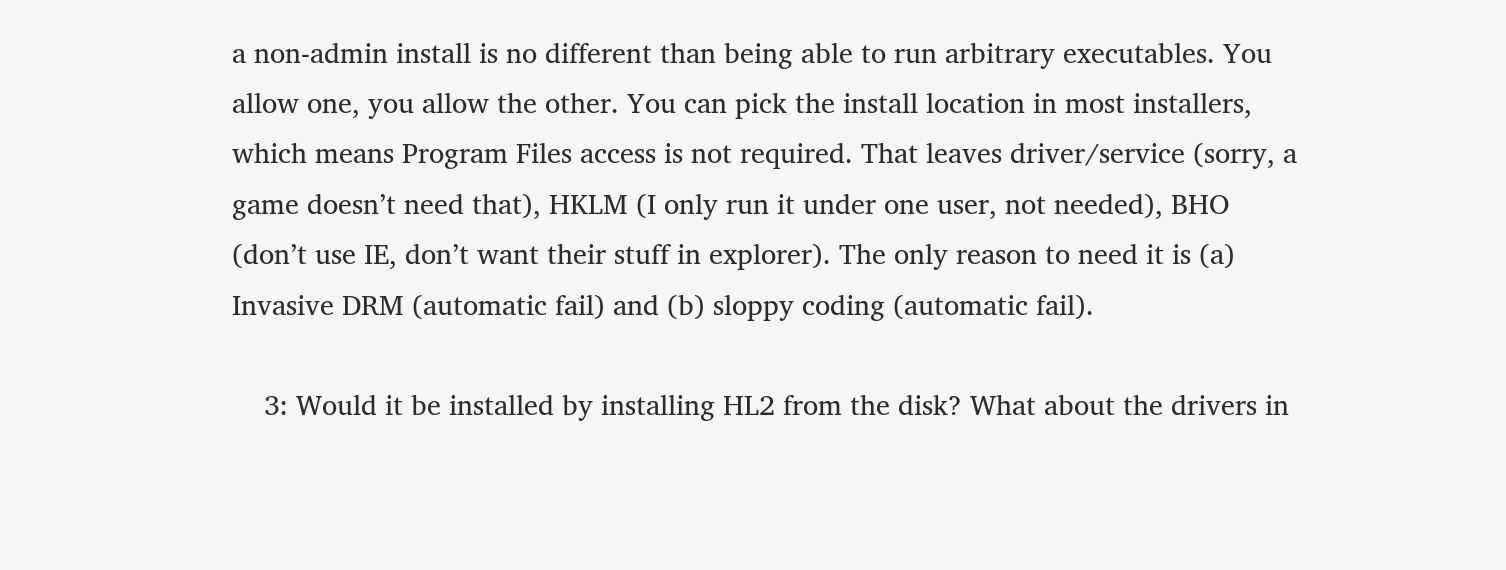a non-admin install is no different than being able to run arbitrary executables. You allow one, you allow the other. You can pick the install location in most installers, which means Program Files access is not required. That leaves driver/service (sorry, a game doesn’t need that), HKLM (I only run it under one user, not needed), BHO (don’t use IE, don’t want their stuff in explorer). The only reason to need it is (a) Invasive DRM (automatic fail) and (b) sloppy coding (automatic fail).

    3: Would it be installed by installing HL2 from the disk? What about the drivers in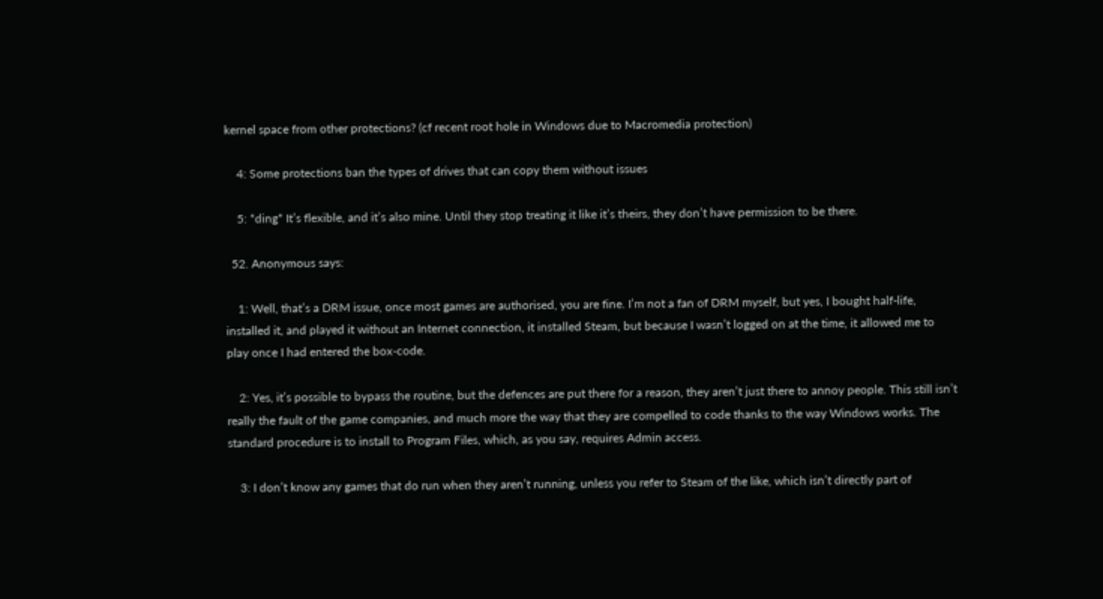kernel space from other protections? (cf recent root hole in Windows due to Macromedia protection)

    4: Some protections ban the types of drives that can copy them without issues

    5: *ding* It’s flexible, and it’s also mine. Until they stop treating it like it’s theirs, they don’t have permission to be there.

  52. Anonymous says:

    1: Well, that’s a DRM issue, once most games are authorised, you are fine. I’m not a fan of DRM myself, but yes, I bought half-life, installed it, and played it without an Internet connection, it installed Steam, but because I wasn’t logged on at the time, it allowed me to play once I had entered the box-code.

    2: Yes, it’s possible to bypass the routine, but the defences are put there for a reason, they aren’t just there to annoy people. This still isn’t really the fault of the game companies, and much more the way that they are compelled to code thanks to the way Windows works. The standard procedure is to install to Program Files, which, as you say, requires Admin access.

    3: I don’t know any games that do run when they aren’t running, unless you refer to Steam of the like, which isn’t directly part of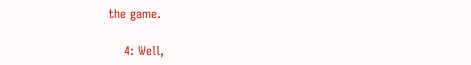the game.

    4: Well,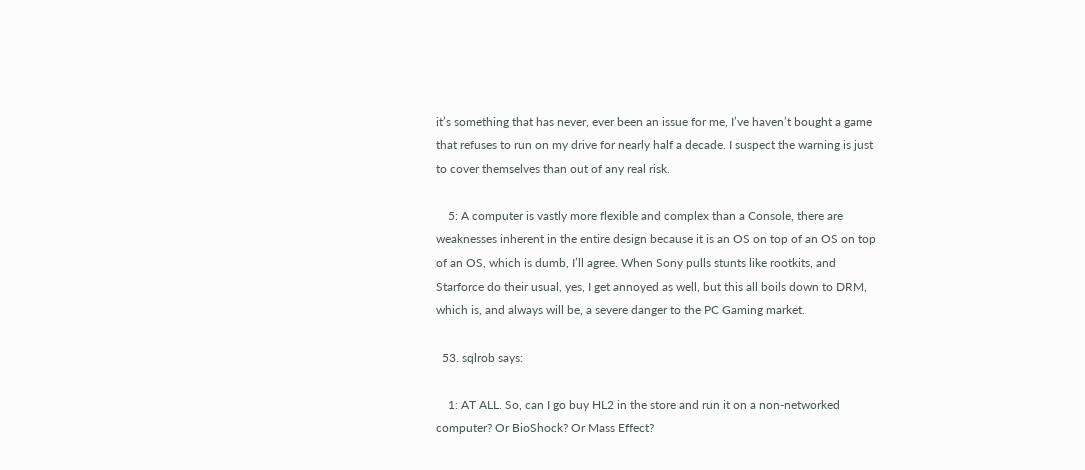it’s something that has never, ever been an issue for me, I’ve haven’t bought a game that refuses to run on my drive for nearly half a decade. I suspect the warning is just to cover themselves than out of any real risk.

    5: A computer is vastly more flexible and complex than a Console, there are weaknesses inherent in the entire design because it is an OS on top of an OS on top of an OS, which is dumb, I’ll agree. When Sony pulls stunts like rootkits, and Starforce do their usual, yes, I get annoyed as well, but this all boils down to DRM, which is, and always will be, a severe danger to the PC Gaming market.

  53. sqlrob says:

    1: AT ALL. So, can I go buy HL2 in the store and run it on a non-networked computer? Or BioShock? Or Mass Effect?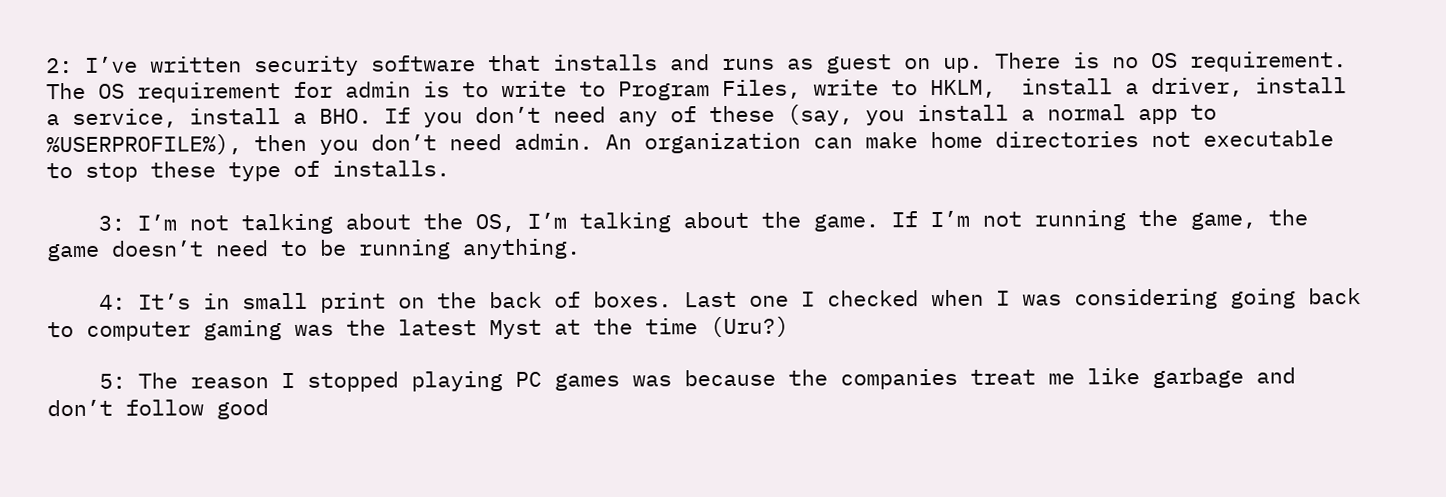2: I’ve written security software that installs and runs as guest on up. There is no OS requirement. The OS requirement for admin is to write to Program Files, write to HKLM,  install a driver, install a service, install a BHO. If you don’t need any of these (say, you install a normal app to %USERPROFILE%), then you don’t need admin. An organization can make home directories not executable to stop these type of installs.

    3: I’m not talking about the OS, I’m talking about the game. If I’m not running the game, the game doesn’t need to be running anything.

    4: It’s in small print on the back of boxes. Last one I checked when I was considering going back to computer gaming was the latest Myst at the time (Uru?)

    5: The reason I stopped playing PC games was because the companies treat me like garbage and don’t follow good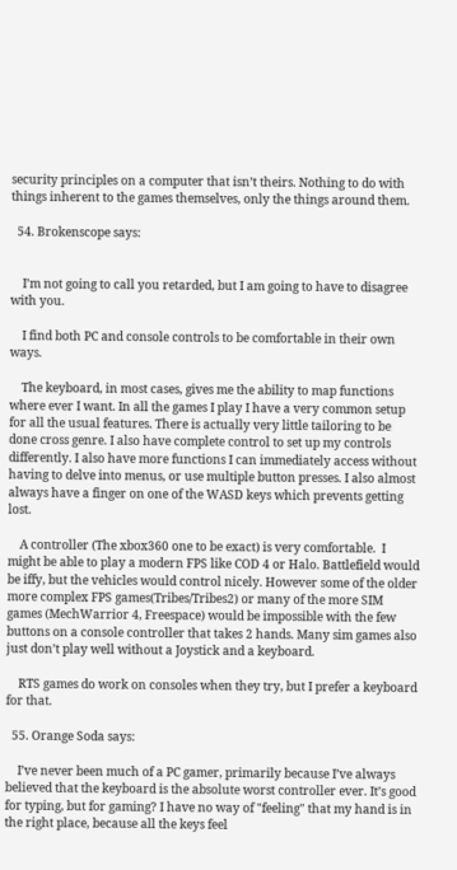security principles on a computer that isn’t theirs. Nothing to do with things inherent to the games themselves, only the things around them.

  54. Brokenscope says:


    I’m not going to call you retarded, but I am going to have to disagree with you.

    I find both PC and console controls to be comfortable in their own ways.

    The keyboard, in most cases, gives me the ability to map functions where ever I want. In all the games I play I have a very common setup for all the usual features. There is actually very little tailoring to be done cross genre. I also have complete control to set up my controls differently. I also have more functions I can immediately access without having to delve into menus, or use multiple button presses. I also almost always have a finger on one of the WASD keys which prevents getting lost.

    A controller (The xbox360 one to be exact) is very comfortable.  I might be able to play a modern FPS like COD 4 or Halo. Battlefield would be iffy, but the vehicles would control nicely. However some of the older more complex FPS games(Tribes/Tribes2) or many of the more SIM games (MechWarrior 4, Freespace) would be impossible with the few buttons on a console controller that takes 2 hands. Many sim games also just don’t play well without a Joystick and a keyboard.

    RTS games do work on consoles when they try, but I prefer a keyboard for that.

  55. Orange Soda says:

    I’ve never been much of a PC gamer, primarily because I’ve always believed that the keyboard is the absolute worst controller ever. It’s good for typing, but for gaming? I have no way of "feeling" that my hand is in the right place, because all the keys feel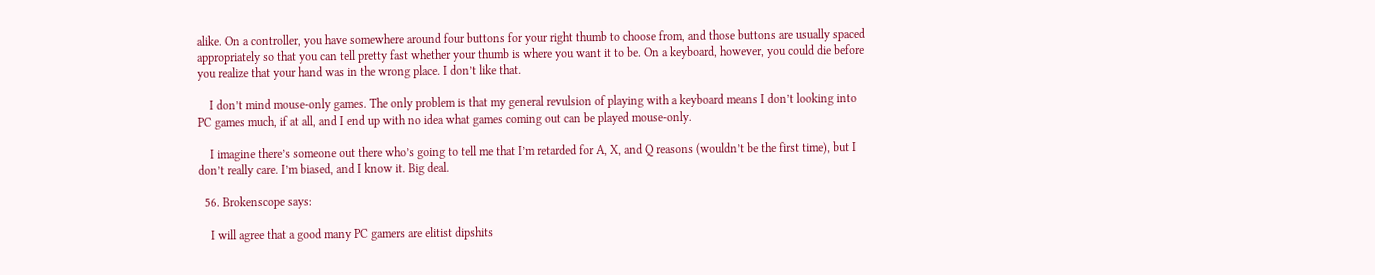alike. On a controller, you have somewhere around four buttons for your right thumb to choose from, and those buttons are usually spaced appropriately so that you can tell pretty fast whether your thumb is where you want it to be. On a keyboard, however, you could die before you realize that your hand was in the wrong place. I don’t like that.

    I don’t mind mouse-only games. The only problem is that my general revulsion of playing with a keyboard means I don’t looking into PC games much, if at all, and I end up with no idea what games coming out can be played mouse-only.

    I imagine there’s someone out there who’s going to tell me that I’m retarded for A, X, and Q reasons (wouldn’t be the first time), but I don’t really care. I’m biased, and I know it. Big deal.

  56. Brokenscope says:

    I will agree that a good many PC gamers are elitist dipshits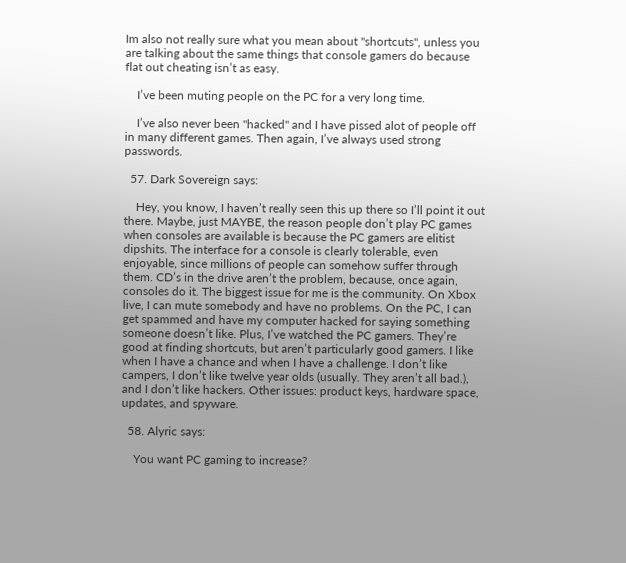Im also not really sure what you mean about "shortcuts", unless you are talking about the same things that console gamers do because flat out cheating isn’t as easy.

    I’ve been muting people on the PC for a very long time.

    I’ve also never been "hacked" and I have pissed alot of people off in many different games. Then again, I’ve always used strong passwords.

  57. Dark Sovereign says:

    Hey, you know, I haven’t really seen this up there so I’ll point it out there. Maybe, just MAYBE, the reason people don’t play PC games when consoles are available is because the PC gamers are elitist dipshits. The interface for a console is clearly tolerable, even enjoyable, since millions of people can somehow suffer through them. CD’s in the drive aren’t the problem, because, once again, consoles do it. The biggest issue for me is the community. On Xbox live, I can mute somebody and have no problems. On the PC, I can get spammed and have my computer hacked for saying something someone doesn’t like. Plus, I’ve watched the PC gamers. They’re good at finding shortcuts, but aren’t particularly good gamers. I like when I have a chance and when I have a challenge. I don’t like campers, I don’t like twelve year olds (usually. They aren’t all bad.), and I don’t like hackers. Other issues: product keys, hardware space, updates, and spyware.

  58. Alyric says:

    You want PC gaming to increase?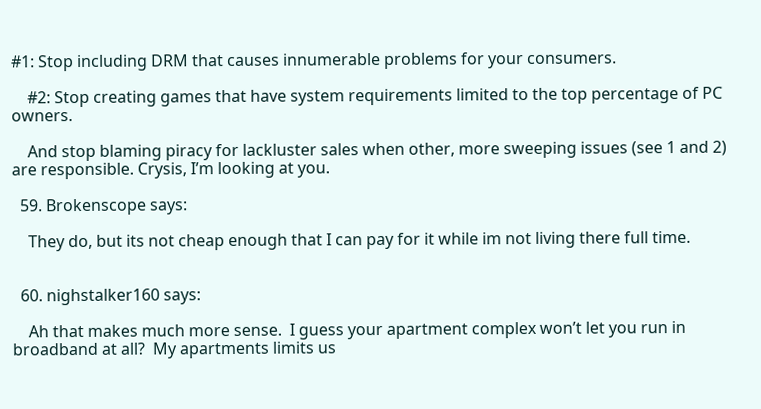#1: Stop including DRM that causes innumerable problems for your consumers.

    #2: Stop creating games that have system requirements limited to the top percentage of PC owners.

    And stop blaming piracy for lackluster sales when other, more sweeping issues (see 1 and 2) are responsible. Crysis, I’m looking at you.

  59. Brokenscope says:

    They do, but its not cheap enough that I can pay for it while im not living there full time.


  60. nighstalker160 says:

    Ah that makes much more sense.  I guess your apartment complex won’t let you run in broadband at all?  My apartments limits us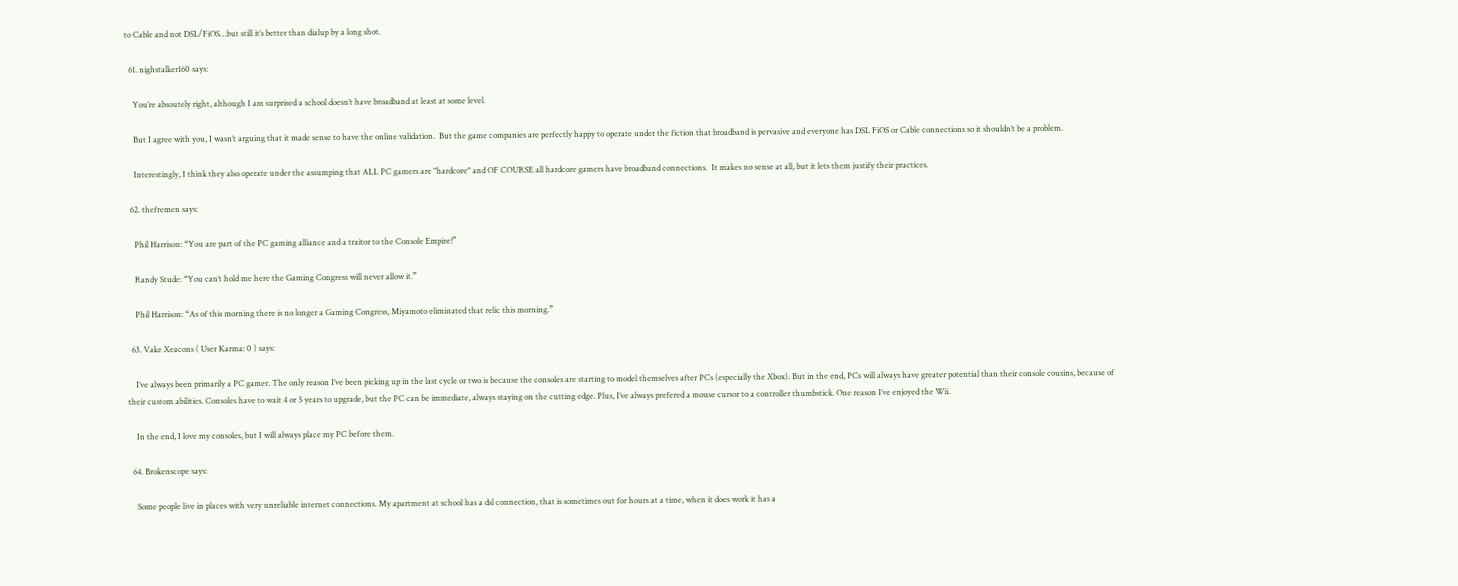to Cable and not DSL/FiOS…but still it’s better than dialup by a long shot.

  61. nighstalker160 says:

    You’re absoutely right, although I am surprised a school doesn’t have broadband at least at some level.

    But I agree with you, I wasn’t arguing that it made sense to have the online validation.  But the game companies are perfectly happy to operate under the fiction that broadband is pervasive and everyone has DSL FiOS or Cable connections so it shouldn’t be a problem.

    Interestingly, I think they also operate under the assumping that ALL PC gamers are "hardcore" and OF COURSE all hardcore gamers have broadband connections.  It makes no sense at all, but it lets them justify their practices.

  62. thefremen says:

    Phil Harrison: “You are part of the PC gaming alliance and a traitor to the Console Empire!”

    Randy Stude: “You can’t hold me here the Gaming Congress will never allow it.”

    Phil Harrison: “As of this morning there is no longer a Gaming Congress, Miyamoto eliminated that relic this morning.”

  63. Vake Xeacons ( User Karma: 0 ) says:

    I’ve always been primarily a PC gamer. The only reason I’ve been picking up in the last cycle or two is because the consoles are starting to model themselves after PCs (especially the Xbox). But in the end, PCs will always have greater potential than their console cousins, because of their custom abilities. Consoles have to wait 4 or 5 years to upgrade, but the PC can be immediate, always staying on the cutting edge. Plus, I’ve always prefered a mouse cursor to a controller thumbstick. One reason I’ve enjoyed the Wii.

    In the end, I love my consoles, but I will always place my PC before them.

  64. Brokenscope says:

    Some people live in places with very unreliable internet connections. My apartment at school has a dsl connection, that is sometimes out for hours at a time, when it does work it has a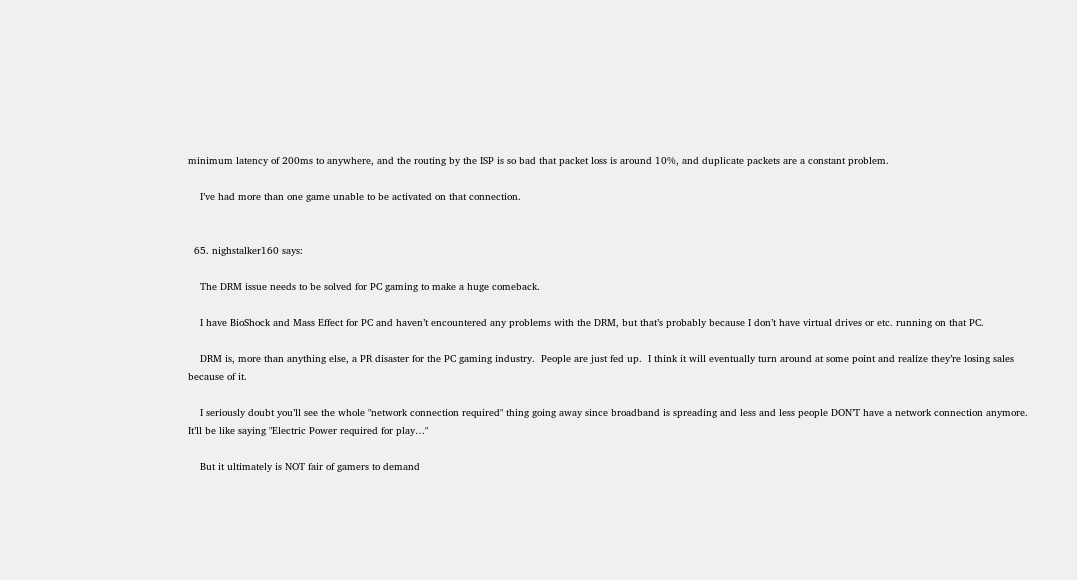minimum latency of 200ms to anywhere, and the routing by the ISP is so bad that packet loss is around 10%, and duplicate packets are a constant problem.

    I’ve had more than one game unable to be activated on that connection.


  65. nighstalker160 says:

    The DRM issue needs to be solved for PC gaming to make a huge comeback.

    I have BioShock and Mass Effect for PC and haven’t encountered any problems with the DRM, but that’s probably because I don’t have virtual drives or etc. running on that PC.

    DRM is, more than anything else, a PR disaster for the PC gaming industry.  People are just fed up.  I think it will eventually turn around at some point and realize they’re losing sales because of it.

    I seriously doubt you’ll see the whole "network connection required" thing going away since broadband is spreading and less and less people DON’T have a network connection anymore.  It’ll be like saying "Electric Power required for play…"

    But it ultimately is NOT fair of gamers to demand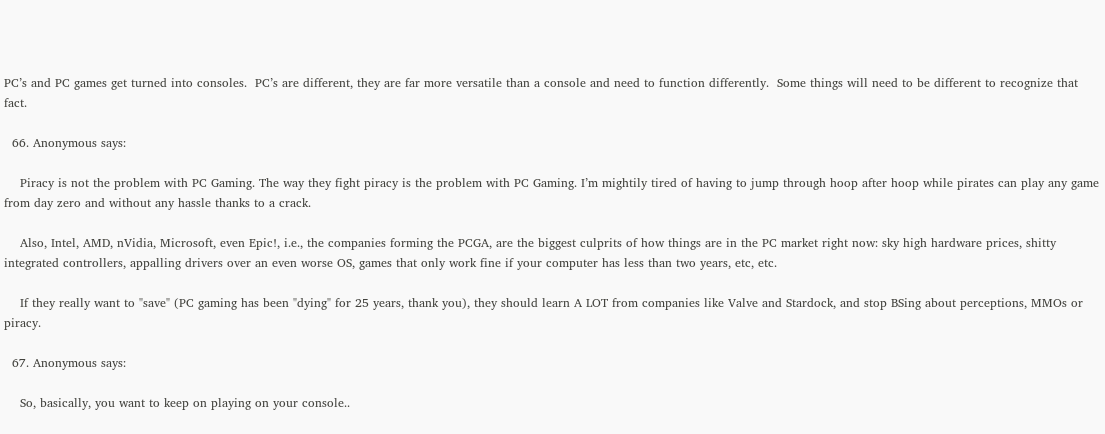PC’s and PC games get turned into consoles.  PC’s are different, they are far more versatile than a console and need to function differently.  Some things will need to be different to recognize that fact.

  66. Anonymous says:

    Piracy is not the problem with PC Gaming. The way they fight piracy is the problem with PC Gaming. I’m mightily tired of having to jump through hoop after hoop while pirates can play any game from day zero and without any hassle thanks to a crack.

    Also, Intel, AMD, nVidia, Microsoft, even Epic!, i.e., the companies forming the PCGA, are the biggest culprits of how things are in the PC market right now: sky high hardware prices, shitty integrated controllers, appalling drivers over an even worse OS, games that only work fine if your computer has less than two years, etc, etc.

    If they really want to "save" (PC gaming has been "dying" for 25 years, thank you), they should learn A LOT from companies like Valve and Stardock, and stop BSing about perceptions, MMOs or piracy.

  67. Anonymous says:

    So, basically, you want to keep on playing on your console..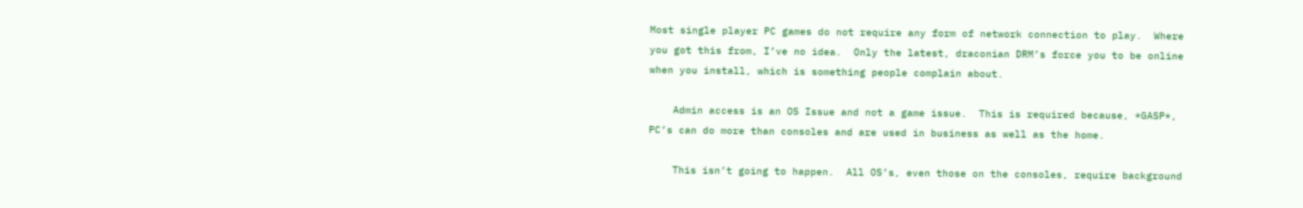Most single player PC games do not require any form of network connection to play.  Where you got this from, I’ve no idea.  Only the latest, draconian DRM’s force you to be online when you install, which is something people complain about.

    Admin access is an OS Issue and not a game issue.  This is required because, *GASP*, PC’s can do more than consoles and are used in business as well as the home.

    This isn’t going to happen.  All OS’s, even those on the consoles, require background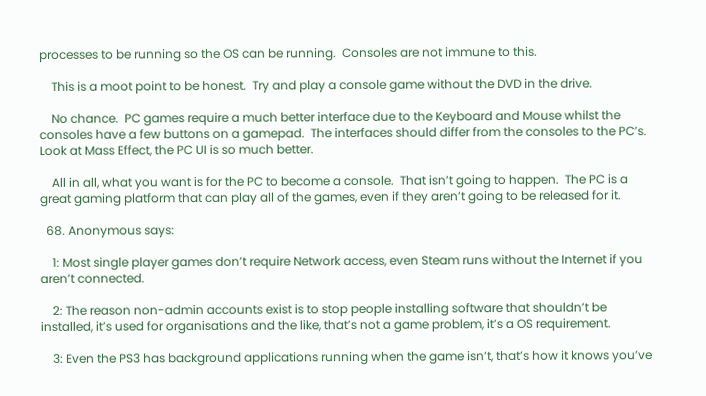processes to be running so the OS can be running.  Consoles are not immune to this.

    This is a moot point to be honest.  Try and play a console game without the DVD in the drive.

    No chance.  PC games require a much better interface due to the Keyboard and Mouse whilst the consoles have a few buttons on a gamepad.  The interfaces should differ from the consoles to the PC’s.  Look at Mass Effect, the PC UI is so much better.

    All in all, what you want is for the PC to become a console.  That isn’t going to happen.  The PC is a great gaming platform that can play all of the games, even if they aren’t going to be released for it.

  68. Anonymous says:

    1: Most single player games don’t require Network access, even Steam runs without the Internet if you aren’t connected.

    2: The reason non-admin accounts exist is to stop people installing software that shouldn’t be installed, it’s used for organisations and the like, that’s not a game problem, it’s a OS requirement.

    3: Even the PS3 has background applications running when the game isn’t, that’s how it knows you’ve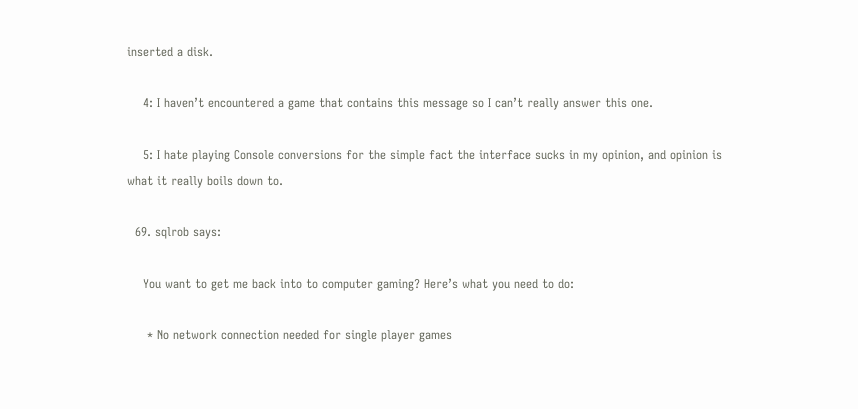inserted a disk.

    4: I haven’t encountered a game that contains this message so I can’t really answer this one.

    5: I hate playing Console conversions for the simple fact the interface sucks in my opinion, and opinion is what it really boils down to.

  69. sqlrob says:

    You want to get me back into to computer gaming? Here’s what you need to do:

     * No network connection needed for single player games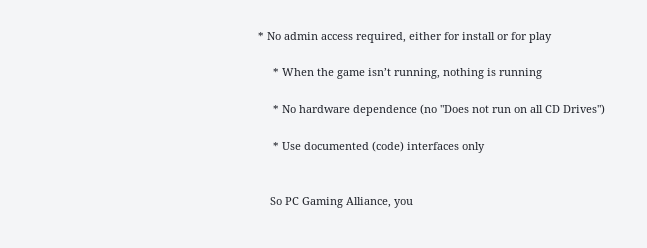* No admin access required, either for install or for play

     * When the game isn’t running, nothing is running

     * No hardware dependence (no "Does not run on all CD Drives")

     * Use documented (code) interfaces only


    So PC Gaming Alliance, you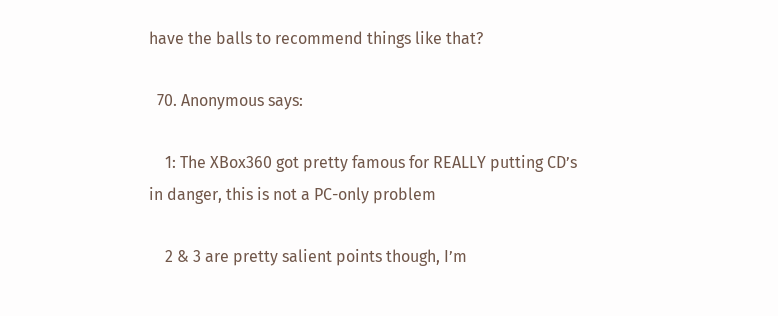have the balls to recommend things like that?

  70. Anonymous says:

    1: The XBox360 got pretty famous for REALLY putting CD’s in danger, this is not a PC-only problem

    2 & 3 are pretty salient points though, I’m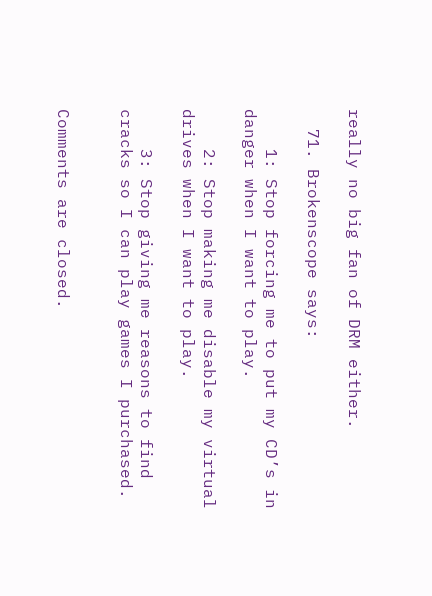really no big fan of DRM either.

  71. Brokenscope says:

    1: Stop forcing me to put my CD’s in danger when I want to play.

    2: Stop making me disable my virtual drives when I want to play.

    3: Stop giving me reasons to find cracks so I can play games I purchased.


Comments are closed.